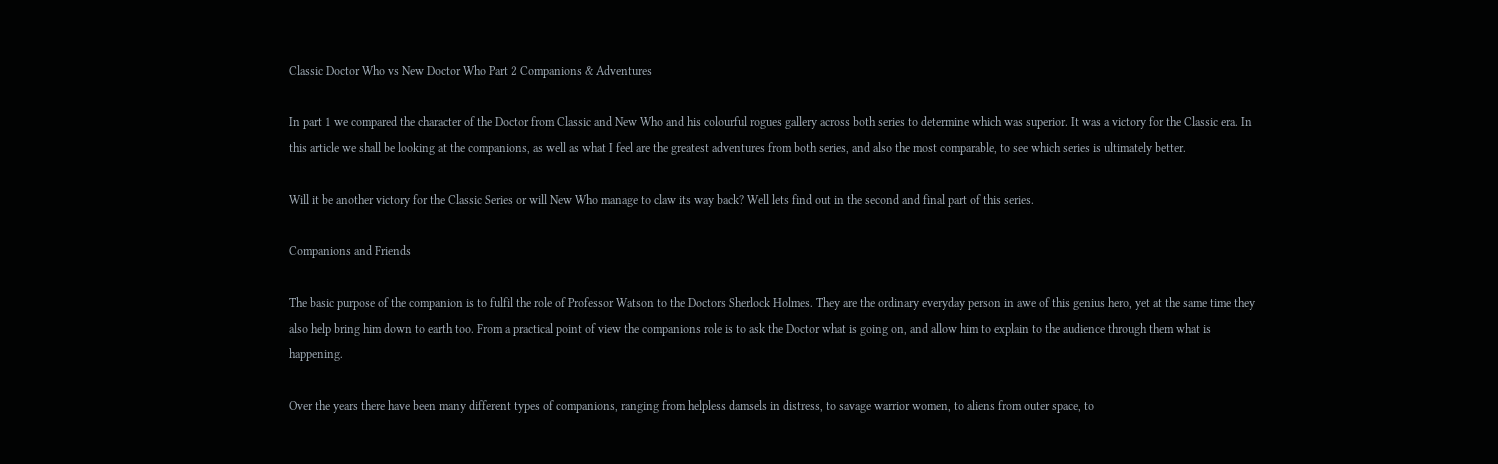Classic Doctor Who vs New Doctor Who Part 2 Companions & Adventures

In part 1 we compared the character of the Doctor from Classic and New Who and his colourful rogues gallery across both series to determine which was superior. It was a victory for the Classic era. In this article we shall be looking at the companions, as well as what I feel are the greatest adventures from both series, and also the most comparable, to see which series is ultimately better.

Will it be another victory for the Classic Series or will New Who manage to claw its way back? Well lets find out in the second and final part of this series.

Companions and Friends

The basic purpose of the companion is to fulfil the role of Professor Watson to the Doctors Sherlock Holmes. They are the ordinary everyday person in awe of this genius hero, yet at the same time they also help bring him down to earth too. From a practical point of view the companions role is to ask the Doctor what is going on, and allow him to explain to the audience through them what is happening.

Over the years there have been many different types of companions, ranging from helpless damsels in distress, to savage warrior women, to aliens from outer space, to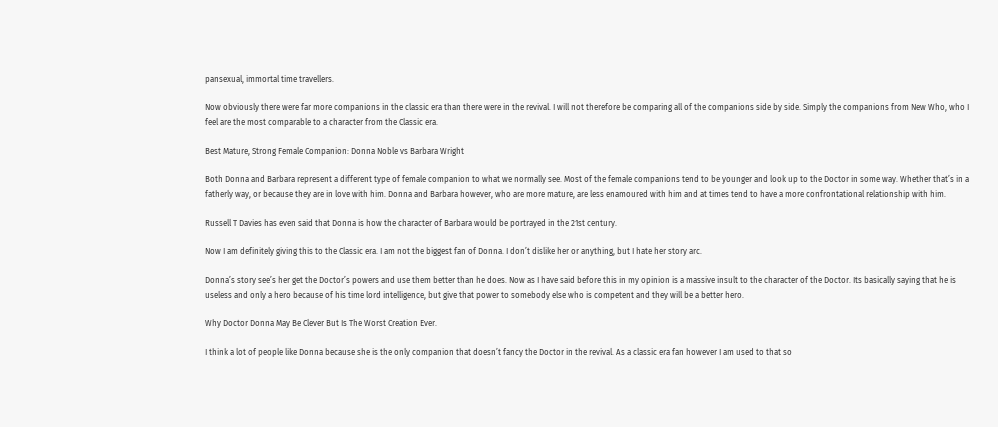pansexual, immortal time travellers.

Now obviously there were far more companions in the classic era than there were in the revival. I will not therefore be comparing all of the companions side by side. Simply the companions from New Who, who I feel are the most comparable to a character from the Classic era.

Best Mature, Strong Female Companion: Donna Noble vs Barbara Wright

Both Donna and Barbara represent a different type of female companion to what we normally see. Most of the female companions tend to be younger and look up to the Doctor in some way. Whether that’s in a fatherly way, or because they are in love with him. Donna and Barbara however, who are more mature, are less enamoured with him and at times tend to have a more confrontational relationship with him.

Russell T Davies has even said that Donna is how the character of Barbara would be portrayed in the 21st century.

Now I am definitely giving this to the Classic era. I am not the biggest fan of Donna. I don’t dislike her or anything, but I hate her story arc.

Donna’s story see’s her get the Doctor’s powers and use them better than he does. Now as I have said before this in my opinion is a massive insult to the character of the Doctor. Its basically saying that he is useless and only a hero because of his time lord intelligence, but give that power to somebody else who is competent and they will be a better hero.

Why Doctor Donna May Be Clever But Is The Worst Creation Ever.

I think a lot of people like Donna because she is the only companion that doesn’t fancy the Doctor in the revival. As a classic era fan however I am used to that so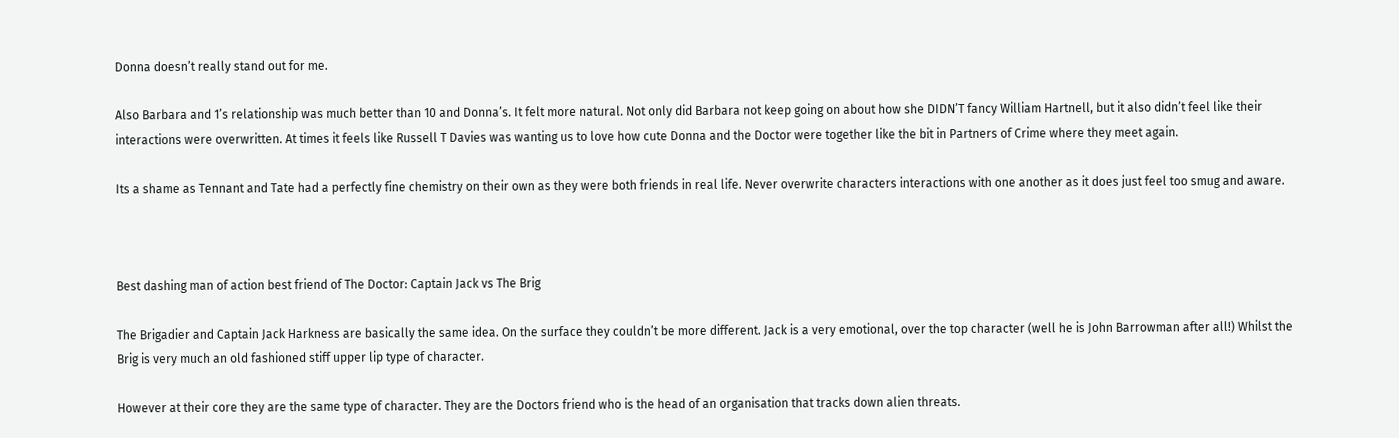Donna doesn’t really stand out for me.

Also Barbara and 1’s relationship was much better than 10 and Donna’s. It felt more natural. Not only did Barbara not keep going on about how she DIDN’T fancy William Hartnell, but it also didn’t feel like their interactions were overwritten. At times it feels like Russell T Davies was wanting us to love how cute Donna and the Doctor were together like the bit in Partners of Crime where they meet again.

Its a shame as Tennant and Tate had a perfectly fine chemistry on their own as they were both friends in real life. Never overwrite characters interactions with one another as it does just feel too smug and aware.



Best dashing man of action best friend of The Doctor: Captain Jack vs The Brig

The Brigadier and Captain Jack Harkness are basically the same idea. On the surface they couldn’t be more different. Jack is a very emotional, over the top character (well he is John Barrowman after all!) Whilst the Brig is very much an old fashioned stiff upper lip type of character.

However at their core they are the same type of character. They are the Doctors friend who is the head of an organisation that tracks down alien threats.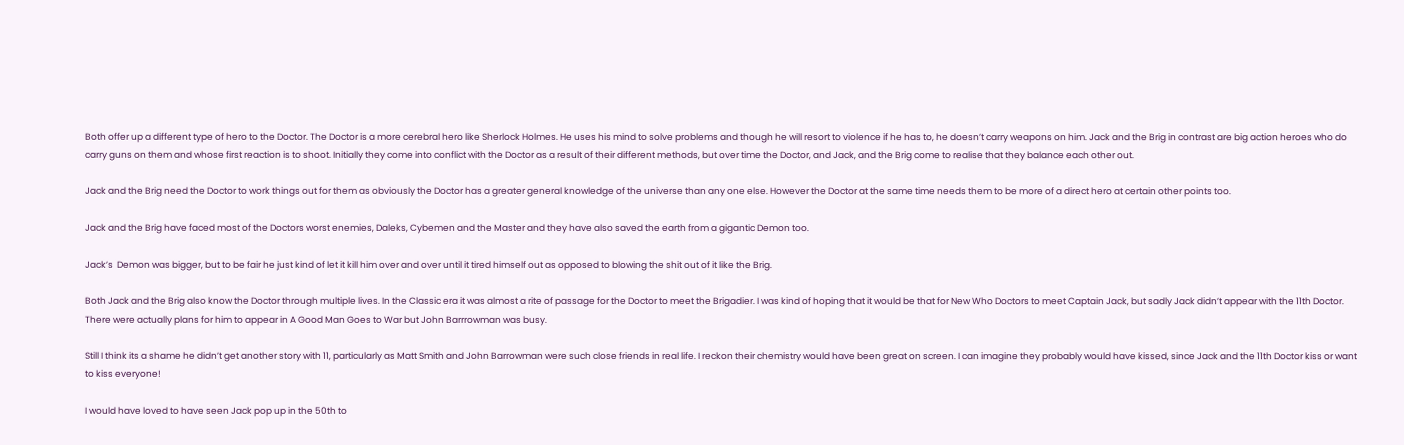Both offer up a different type of hero to the Doctor. The Doctor is a more cerebral hero like Sherlock Holmes. He uses his mind to solve problems and though he will resort to violence if he has to, he doesn’t carry weapons on him. Jack and the Brig in contrast are big action heroes who do carry guns on them and whose first reaction is to shoot. Initially they come into conflict with the Doctor as a result of their different methods, but over time the Doctor, and Jack, and the Brig come to realise that they balance each other out.

Jack and the Brig need the Doctor to work things out for them as obviously the Doctor has a greater general knowledge of the universe than any one else. However the Doctor at the same time needs them to be more of a direct hero at certain other points too.

Jack and the Brig have faced most of the Doctors worst enemies, Daleks, Cybemen and the Master and they have also saved the earth from a gigantic Demon too.

Jack’s  Demon was bigger, but to be fair he just kind of let it kill him over and over until it tired himself out as opposed to blowing the shit out of it like the Brig.

Both Jack and the Brig also know the Doctor through multiple lives. In the Classic era it was almost a rite of passage for the Doctor to meet the Brigadier. I was kind of hoping that it would be that for New Who Doctors to meet Captain Jack, but sadly Jack didn’t appear with the 11th Doctor. There were actually plans for him to appear in A Good Man Goes to War but John Barrrowman was busy.

Still I think its a shame he didn’t get another story with 11, particularly as Matt Smith and John Barrowman were such close friends in real life. I reckon their chemistry would have been great on screen. I can imagine they probably would have kissed, since Jack and the 11th Doctor kiss or want to kiss everyone!

I would have loved to have seen Jack pop up in the 50th to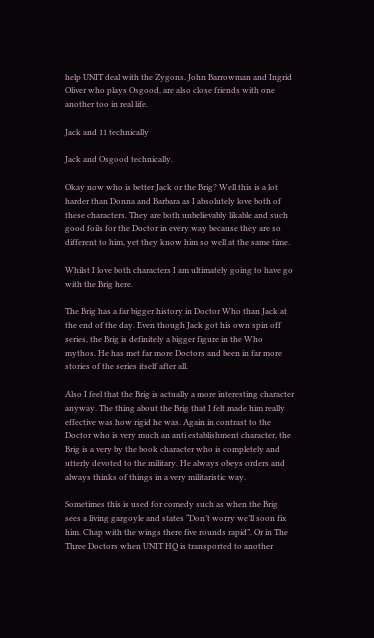help UNIT deal with the Zygons. John Barrowman and Ingrid Oliver who plays Osgood, are also close friends with one another too in real life.

Jack and 11 technically

Jack and Osgood technically.

Okay now who is better Jack or the Brig? Well this is a lot harder than Donna and Barbara as I absolutely love both of these characters. They are both unbelievably likable and such good foils for the Doctor in every way because they are so different to him, yet they know him so well at the same time.

Whilst I love both characters I am ultimately going to have go with the Brig here.

The Brig has a far bigger history in Doctor Who than Jack at the end of the day. Even though Jack got his own spin off series, the Brig is definitely a bigger figure in the Who mythos. He has met far more Doctors and been in far more stories of the series itself after all.

Also I feel that the Brig is actually a more interesting character anyway. The thing about the Brig that I felt made him really effective was how rigid he was. Again in contrast to the Doctor who is very much an anti establishment character, the Brig is a very by the book character who is completely and utterly devoted to the military. He always obeys orders and always thinks of things in a very militaristic way.

Sometimes this is used for comedy such as when the Brig sees a living gargoyle and states “Don’t worry we’ll soon fix him. Chap with the wings there five rounds rapid”. Or in The Three Doctors when UNIT HQ is transported to another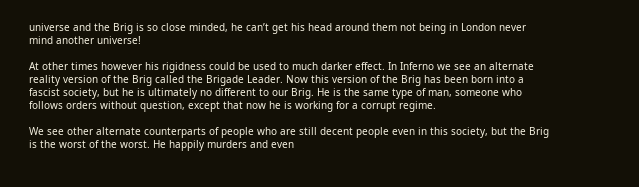universe and the Brig is so close minded, he can’t get his head around them not being in London never mind another universe!

At other times however his rigidness could be used to much darker effect. In Inferno we see an alternate reality version of the Brig called the Brigade Leader. Now this version of the Brig has been born into a fascist society, but he is ultimately no different to our Brig. He is the same type of man, someone who follows orders without question, except that now he is working for a corrupt regime.

We see other alternate counterparts of people who are still decent people even in this society, but the Brig is the worst of the worst. He happily murders and even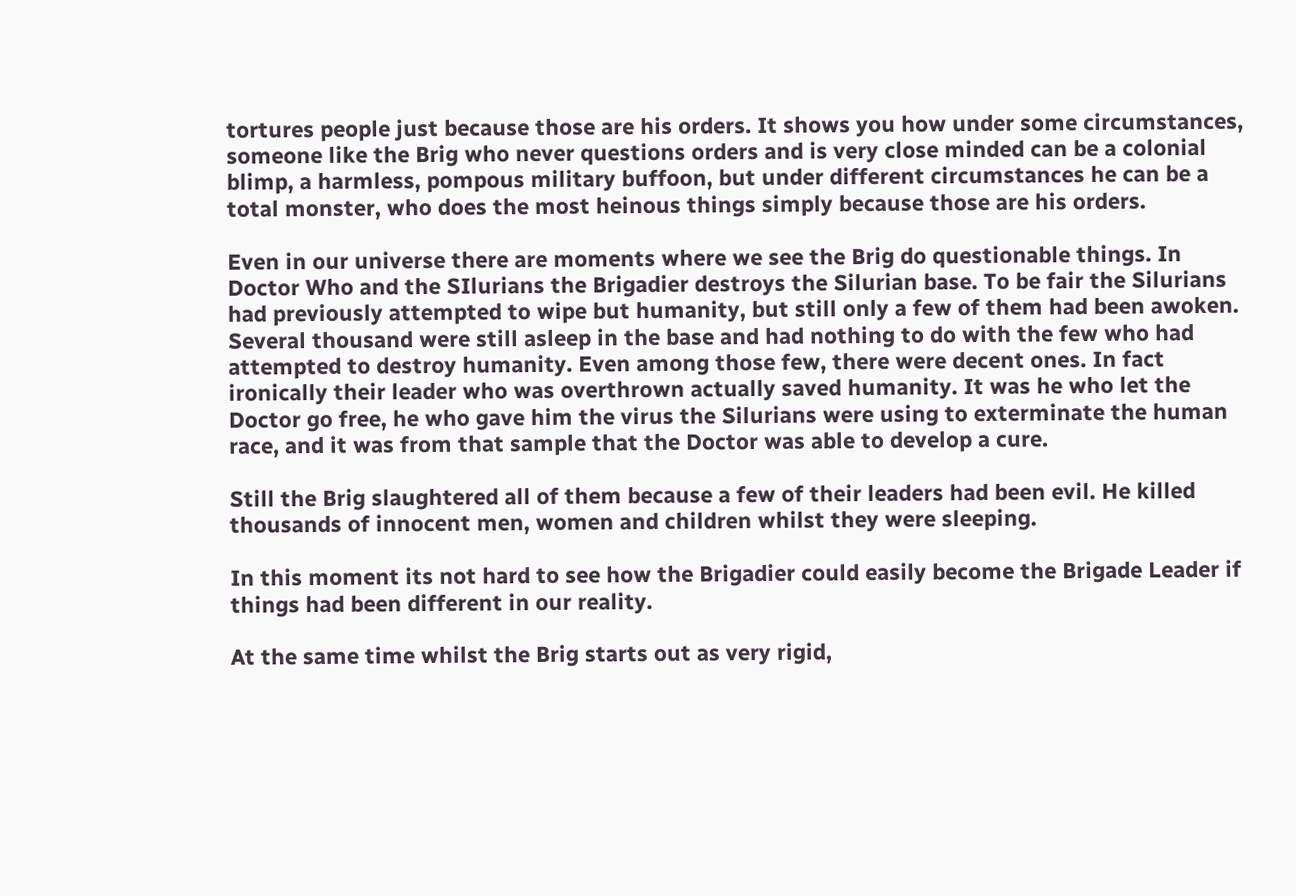tortures people just because those are his orders. It shows you how under some circumstances, someone like the Brig who never questions orders and is very close minded can be a colonial blimp, a harmless, pompous military buffoon, but under different circumstances he can be a total monster, who does the most heinous things simply because those are his orders.

Even in our universe there are moments where we see the Brig do questionable things. In Doctor Who and the SIlurians the Brigadier destroys the Silurian base. To be fair the Silurians had previously attempted to wipe but humanity, but still only a few of them had been awoken. Several thousand were still asleep in the base and had nothing to do with the few who had attempted to destroy humanity. Even among those few, there were decent ones. In fact ironically their leader who was overthrown actually saved humanity. It was he who let the Doctor go free, he who gave him the virus the Silurians were using to exterminate the human race, and it was from that sample that the Doctor was able to develop a cure.

Still the Brig slaughtered all of them because a few of their leaders had been evil. He killed thousands of innocent men, women and children whilst they were sleeping.

In this moment its not hard to see how the Brigadier could easily become the Brigade Leader if things had been different in our reality.

At the same time whilst the Brig starts out as very rigid,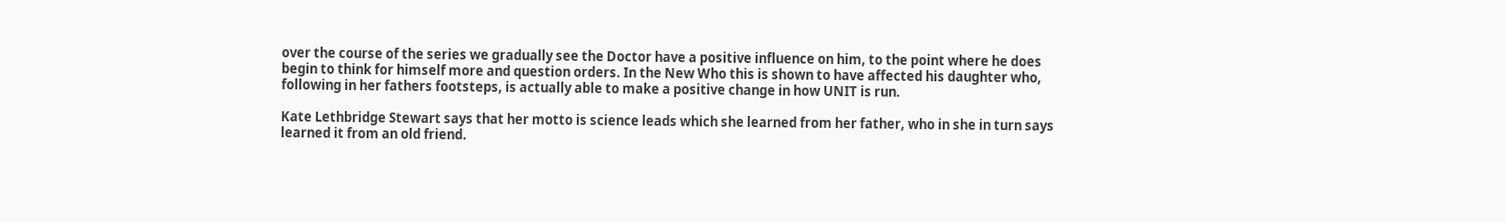over the course of the series we gradually see the Doctor have a positive influence on him, to the point where he does begin to think for himself more and question orders. In the New Who this is shown to have affected his daughter who, following in her fathers footsteps, is actually able to make a positive change in how UNIT is run.

Kate Lethbridge Stewart says that her motto is science leads which she learned from her father, who in she in turn says learned it from an old friend.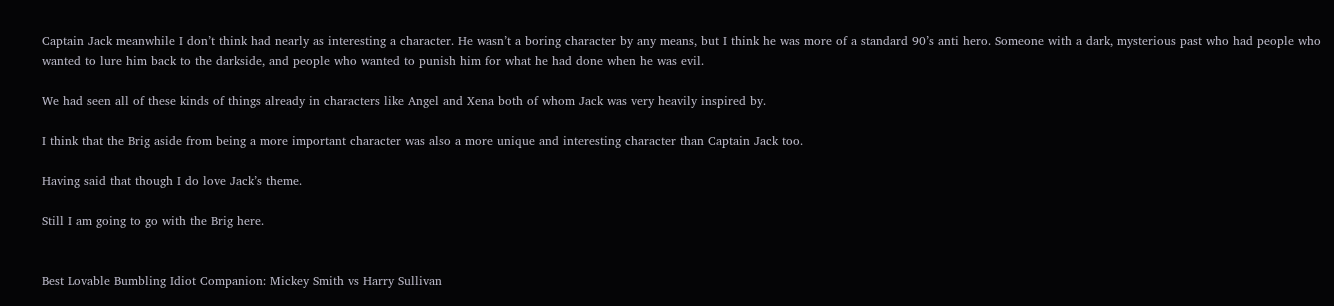Captain Jack meanwhile I don’t think had nearly as interesting a character. He wasn’t a boring character by any means, but I think he was more of a standard 90’s anti hero. Someone with a dark, mysterious past who had people who wanted to lure him back to the darkside, and people who wanted to punish him for what he had done when he was evil.

We had seen all of these kinds of things already in characters like Angel and Xena both of whom Jack was very heavily inspired by.

I think that the Brig aside from being a more important character was also a more unique and interesting character than Captain Jack too.

Having said that though I do love Jack’s theme.

Still I am going to go with the Brig here.


Best Lovable Bumbling Idiot Companion: Mickey Smith vs Harry Sullivan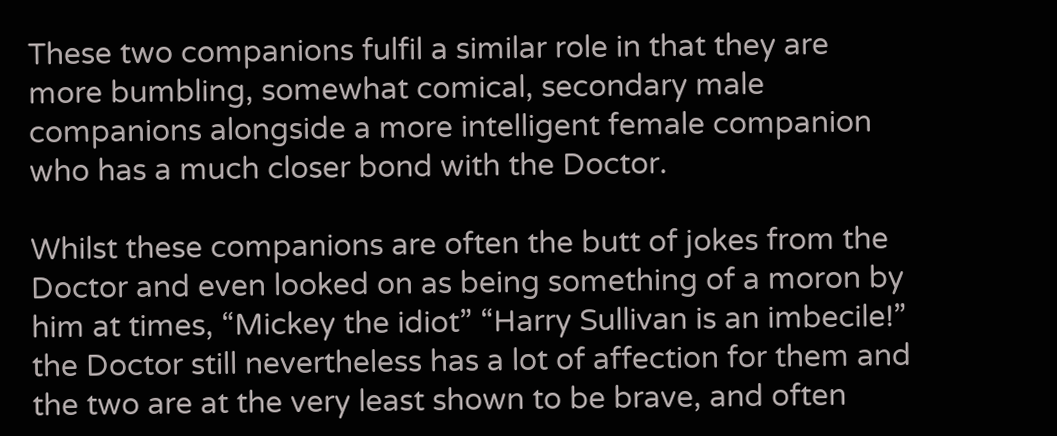These two companions fulfil a similar role in that they are more bumbling, somewhat comical, secondary male companions alongside a more intelligent female companion who has a much closer bond with the Doctor.

Whilst these companions are often the butt of jokes from the Doctor and even looked on as being something of a moron by him at times, “Mickey the idiot” “Harry Sullivan is an imbecile!” the Doctor still nevertheless has a lot of affection for them and the two are at the very least shown to be brave, and often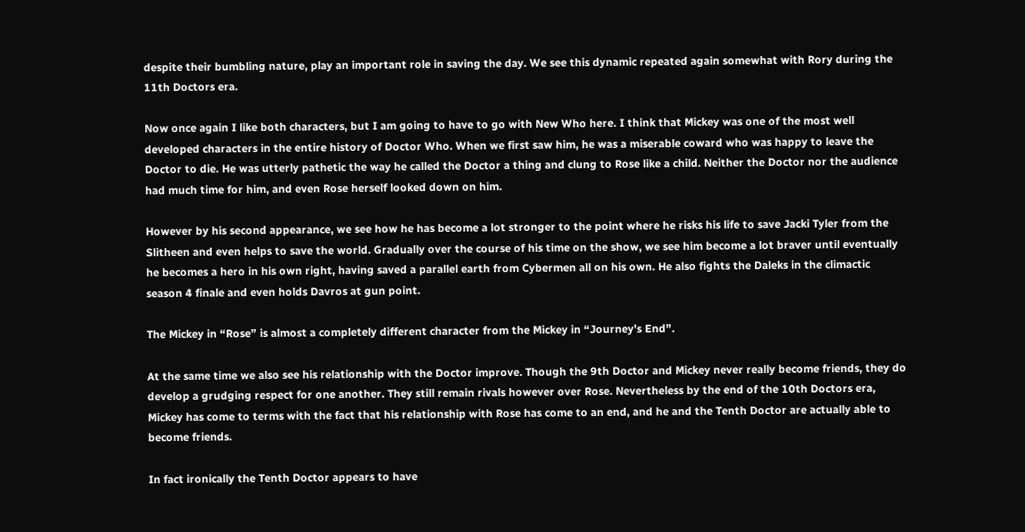despite their bumbling nature, play an important role in saving the day. We see this dynamic repeated again somewhat with Rory during the 11th Doctors era.

Now once again I like both characters, but I am going to have to go with New Who here. I think that Mickey was one of the most well developed characters in the entire history of Doctor Who. When we first saw him, he was a miserable coward who was happy to leave the Doctor to die. He was utterly pathetic the way he called the Doctor a thing and clung to Rose like a child. Neither the Doctor nor the audience had much time for him, and even Rose herself looked down on him.

However by his second appearance, we see how he has become a lot stronger to the point where he risks his life to save Jacki Tyler from the Slitheen and even helps to save the world. Gradually over the course of his time on the show, we see him become a lot braver until eventually he becomes a hero in his own right, having saved a parallel earth from Cybermen all on his own. He also fights the Daleks in the climactic season 4 finale and even holds Davros at gun point.

The Mickey in “Rose” is almost a completely different character from the Mickey in “Journey’s End”.

At the same time we also see his relationship with the Doctor improve. Though the 9th Doctor and Mickey never really become friends, they do develop a grudging respect for one another. They still remain rivals however over Rose. Nevertheless by the end of the 10th Doctors era, Mickey has come to terms with the fact that his relationship with Rose has come to an end, and he and the Tenth Doctor are actually able to become friends.

In fact ironically the Tenth Doctor appears to have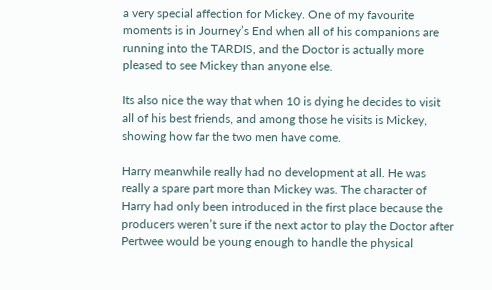a very special affection for Mickey. One of my favourite moments is in Journey’s End when all of his companions are running into the TARDIS, and the Doctor is actually more pleased to see Mickey than anyone else.

Its also nice the way that when 10 is dying he decides to visit all of his best friends, and among those he visits is Mickey, showing how far the two men have come.

Harry meanwhile really had no development at all. He was really a spare part more than Mickey was. The character of Harry had only been introduced in the first place because the producers weren’t sure if the next actor to play the Doctor after Pertwee would be young enough to handle the physical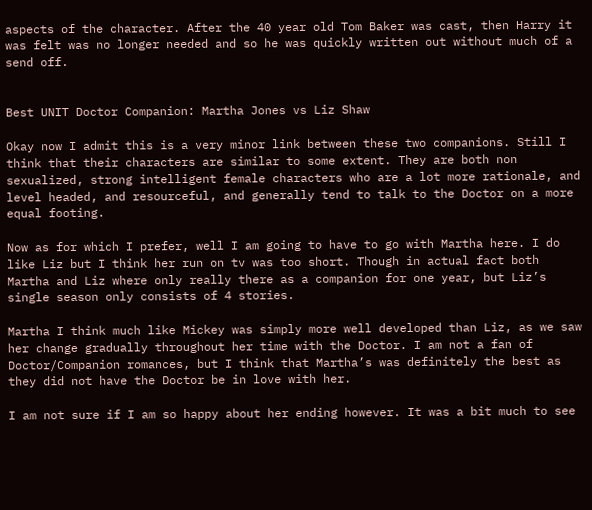aspects of the character. After the 40 year old Tom Baker was cast, then Harry it was felt was no longer needed and so he was quickly written out without much of a send off.


Best UNIT Doctor Companion: Martha Jones vs Liz Shaw

Okay now I admit this is a very minor link between these two companions. Still I think that their characters are similar to some extent. They are both non sexualized, strong intelligent female characters who are a lot more rationale, and level headed, and resourceful, and generally tend to talk to the Doctor on a more equal footing.

Now as for which I prefer, well I am going to have to go with Martha here. I do like Liz but I think her run on tv was too short. Though in actual fact both Martha and Liz where only really there as a companion for one year, but Liz’s single season only consists of 4 stories.

Martha I think much like Mickey was simply more well developed than Liz, as we saw her change gradually throughout her time with the Doctor. I am not a fan of Doctor/Companion romances, but I think that Martha’s was definitely the best as they did not have the Doctor be in love with her.

I am not sure if I am so happy about her ending however. It was a bit much to see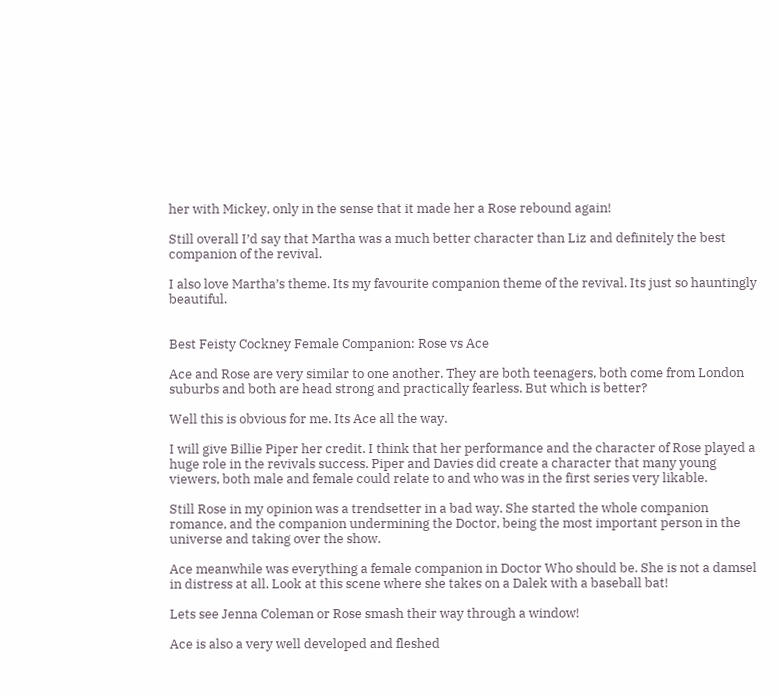her with Mickey, only in the sense that it made her a Rose rebound again!

Still overall I’d say that Martha was a much better character than Liz and definitely the best companion of the revival.

I also love Martha’s theme. Its my favourite companion theme of the revival. Its just so hauntingly beautiful.


Best Feisty Cockney Female Companion: Rose vs Ace

Ace and Rose are very similar to one another. They are both teenagers, both come from London suburbs and both are head strong and practically fearless. But which is better?

Well this is obvious for me. Its Ace all the way.

I will give Billie Piper her credit. I think that her performance and the character of Rose played a huge role in the revivals success. Piper and Davies did create a character that many young viewers, both male and female could relate to and who was in the first series very likable.

Still Rose in my opinion was a trendsetter in a bad way. She started the whole companion romance, and the companion undermining the Doctor, being the most important person in the universe and taking over the show.

Ace meanwhile was everything a female companion in Doctor Who should be. She is not a damsel in distress at all. Look at this scene where she takes on a Dalek with a baseball bat!

Lets see Jenna Coleman or Rose smash their way through a window!

Ace is also a very well developed and fleshed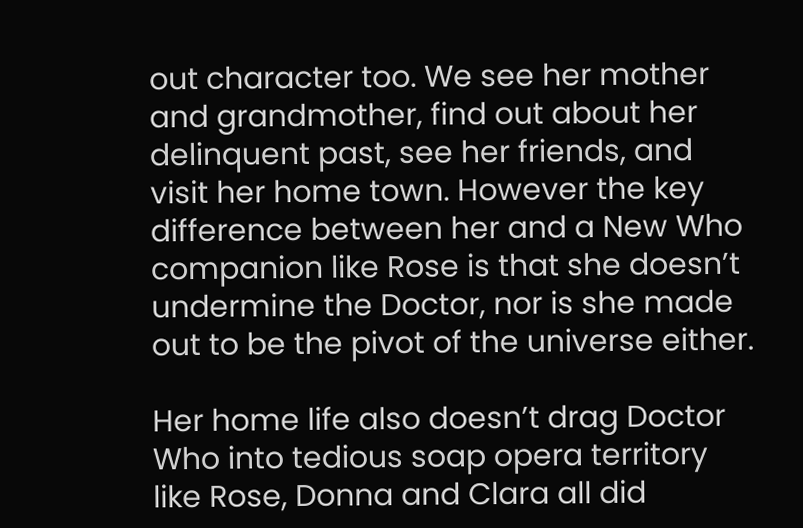out character too. We see her mother and grandmother, find out about her delinquent past, see her friends, and visit her home town. However the key difference between her and a New Who companion like Rose is that she doesn’t undermine the Doctor, nor is she made out to be the pivot of the universe either.

Her home life also doesn’t drag Doctor Who into tedious soap opera territory like Rose, Donna and Clara all did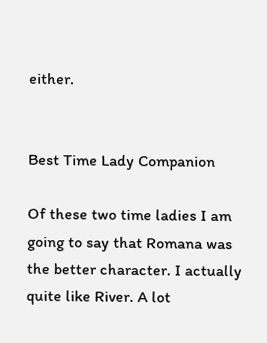either.


Best Time Lady Companion

Of these two time ladies I am going to say that Romana was the better character. I actually quite like River. A lot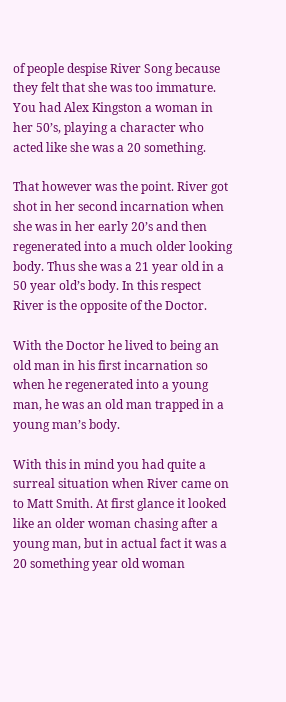of people despise River Song because they felt that she was too immature. You had Alex Kingston a woman in her 50’s, playing a character who acted like she was a 20 something.

That however was the point. River got shot in her second incarnation when she was in her early 20’s and then regenerated into a much older looking body. Thus she was a 21 year old in a 50 year old’s body. In this respect River is the opposite of the Doctor.

With the Doctor he lived to being an old man in his first incarnation so when he regenerated into a young man, he was an old man trapped in a young man’s body.

With this in mind you had quite a surreal situation when River came on to Matt Smith. At first glance it looked like an older woman chasing after a young man, but in actual fact it was a 20 something year old woman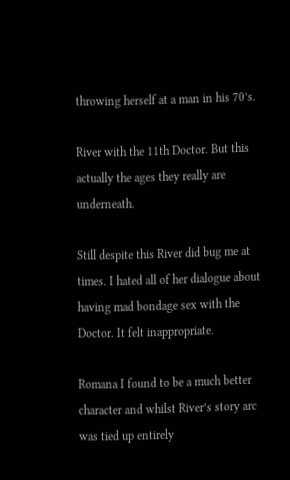throwing herself at a man in his 70’s.

River with the 11th Doctor. But this actually the ages they really are underneath.

Still despite this River did bug me at times. I hated all of her dialogue about having mad bondage sex with the Doctor. It felt inappropriate.

Romana I found to be a much better character and whilst River’s story arc was tied up entirely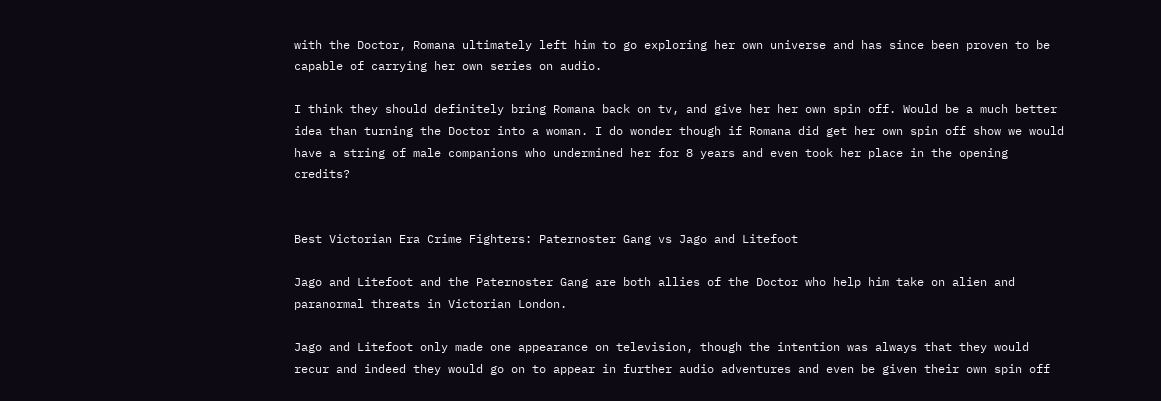with the Doctor, Romana ultimately left him to go exploring her own universe and has since been proven to be capable of carrying her own series on audio.

I think they should definitely bring Romana back on tv, and give her her own spin off. Would be a much better idea than turning the Doctor into a woman. I do wonder though if Romana did get her own spin off show we would have a string of male companions who undermined her for 8 years and even took her place in the opening credits?


Best Victorian Era Crime Fighters: Paternoster Gang vs Jago and Litefoot

Jago and Litefoot and the Paternoster Gang are both allies of the Doctor who help him take on alien and paranormal threats in Victorian London.

Jago and Litefoot only made one appearance on television, though the intention was always that they would recur and indeed they would go on to appear in further audio adventures and even be given their own spin off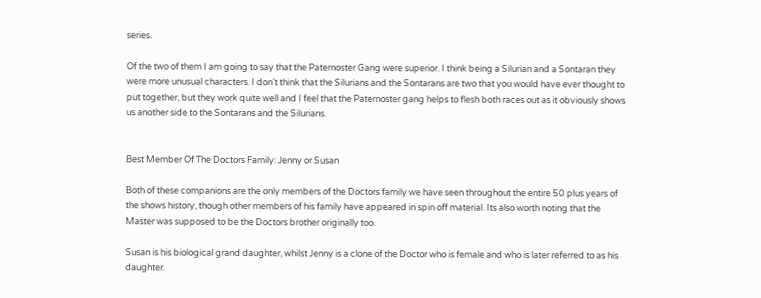series.

Of the two of them I am going to say that the Paternoster Gang were superior. I think being a Silurian and a Sontaran they were more unusual characters. I don’t think that the Silurians and the Sontarans are two that you would have ever thought to put together, but they work quite well and I feel that the Paternoster gang helps to flesh both races out as it obviously shows us another side to the Sontarans and the Silurians.


Best Member Of The Doctors Family: Jenny or Susan

Both of these companions are the only members of the Doctors family we have seen throughout the entire 50 plus years of the shows history, though other members of his family have appeared in spin off material. Its also worth noting that the Master was supposed to be the Doctors brother originally too.

Susan is his biological grand daughter, whilst Jenny is a clone of the Doctor who is female and who is later referred to as his daughter.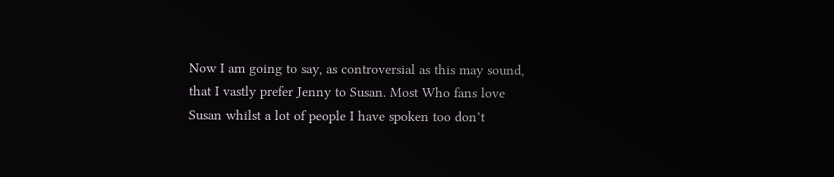Now I am going to say, as controversial as this may sound, that I vastly prefer Jenny to Susan. Most Who fans love Susan whilst a lot of people I have spoken too don’t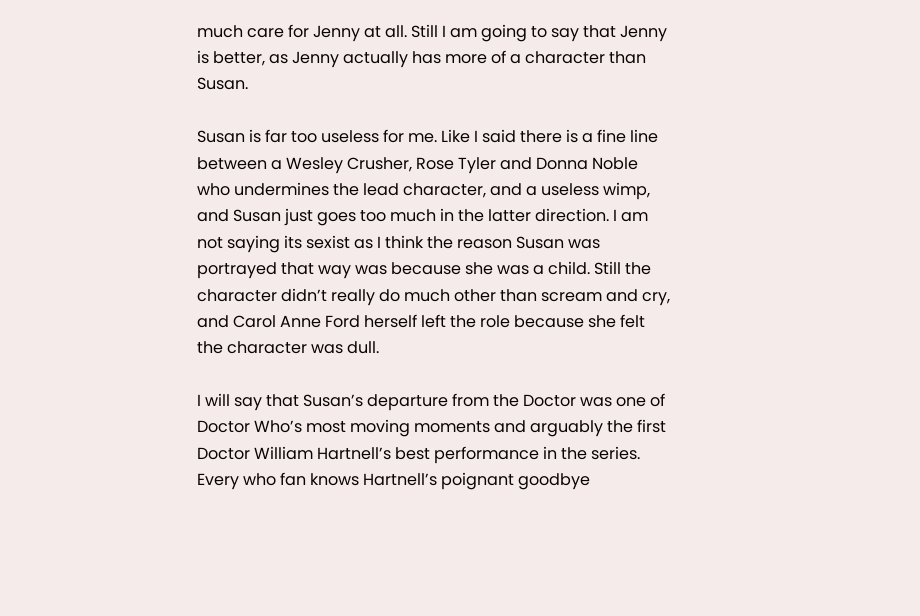much care for Jenny at all. Still I am going to say that Jenny is better, as Jenny actually has more of a character than Susan.

Susan is far too useless for me. Like I said there is a fine line between a Wesley Crusher, Rose Tyler and Donna Noble who undermines the lead character, and a useless wimp, and Susan just goes too much in the latter direction. I am not saying its sexist as I think the reason Susan was portrayed that way was because she was a child. Still the character didn’t really do much other than scream and cry, and Carol Anne Ford herself left the role because she felt the character was dull.

I will say that Susan’s departure from the Doctor was one of Doctor Who’s most moving moments and arguably the first Doctor William Hartnell’s best performance in the series. Every who fan knows Hartnell’s poignant goodbye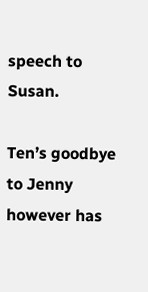speech to Susan.

Ten’s goodbye to Jenny however has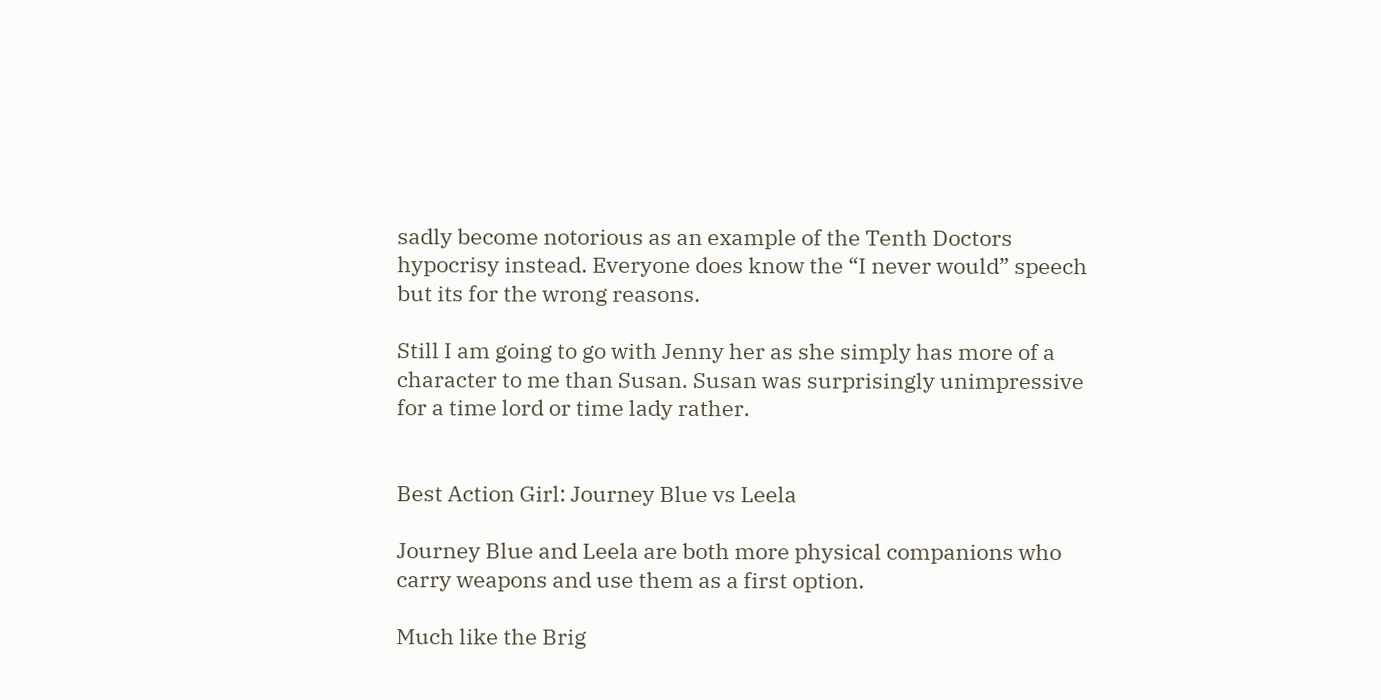sadly become notorious as an example of the Tenth Doctors hypocrisy instead. Everyone does know the “I never would” speech but its for the wrong reasons.

Still I am going to go with Jenny her as she simply has more of a character to me than Susan. Susan was surprisingly unimpressive for a time lord or time lady rather.


Best Action Girl: Journey Blue vs Leela

Journey Blue and Leela are both more physical companions who carry weapons and use them as a first option.

Much like the Brig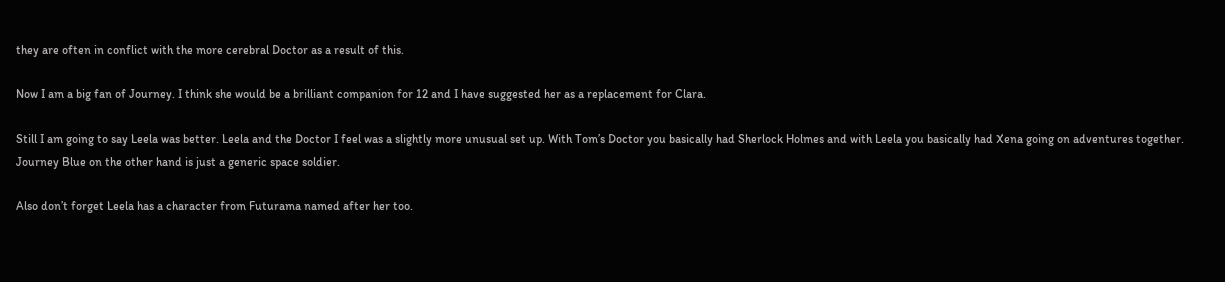they are often in conflict with the more cerebral Doctor as a result of this.

Now I am a big fan of Journey. I think she would be a brilliant companion for 12 and I have suggested her as a replacement for Clara.

Still I am going to say Leela was better. Leela and the Doctor I feel was a slightly more unusual set up. With Tom’s Doctor you basically had Sherlock Holmes and with Leela you basically had Xena going on adventures together. Journey Blue on the other hand is just a generic space soldier.

Also don’t forget Leela has a character from Futurama named after her too.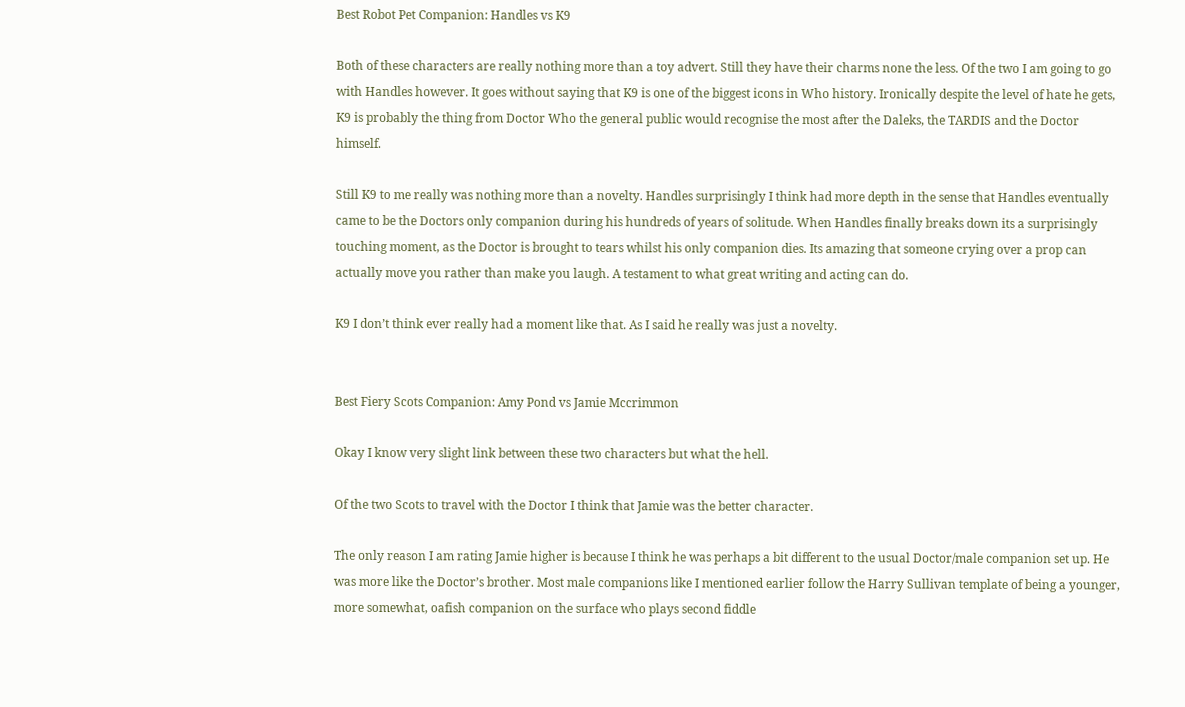Best Robot Pet Companion: Handles vs K9

Both of these characters are really nothing more than a toy advert. Still they have their charms none the less. Of the two I am going to go with Handles however. It goes without saying that K9 is one of the biggest icons in Who history. Ironically despite the level of hate he gets, K9 is probably the thing from Doctor Who the general public would recognise the most after the Daleks, the TARDIS and the Doctor himself.

Still K9 to me really was nothing more than a novelty. Handles surprisingly I think had more depth in the sense that Handles eventually came to be the Doctors only companion during his hundreds of years of solitude. When Handles finally breaks down its a surprisingly touching moment, as the Doctor is brought to tears whilst his only companion dies. Its amazing that someone crying over a prop can actually move you rather than make you laugh. A testament to what great writing and acting can do.

K9 I don’t think ever really had a moment like that. As I said he really was just a novelty.


Best Fiery Scots Companion: Amy Pond vs Jamie Mccrimmon

Okay I know very slight link between these two characters but what the hell.

Of the two Scots to travel with the Doctor I think that Jamie was the better character.

The only reason I am rating Jamie higher is because I think he was perhaps a bit different to the usual Doctor/male companion set up. He was more like the Doctor’s brother. Most male companions like I mentioned earlier follow the Harry Sullivan template of being a younger, more somewhat, oafish companion on the surface who plays second fiddle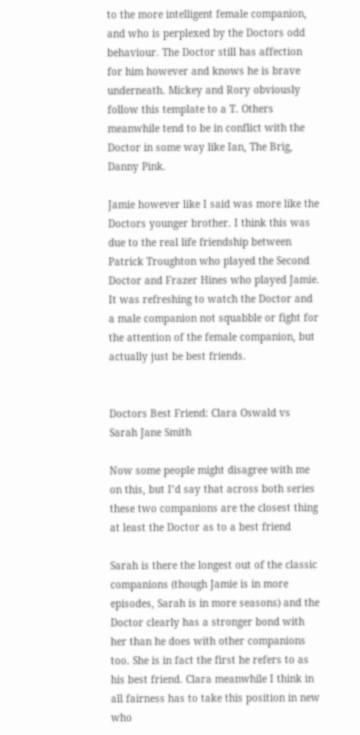to the more intelligent female companion, and who is perplexed by the Doctors odd behaviour. The Doctor still has affection for him however and knows he is brave underneath. Mickey and Rory obviously follow this template to a T. Others meanwhile tend to be in conflict with the Doctor in some way like Ian, The Brig, Danny Pink.

Jamie however like I said was more like the Doctors younger brother. I think this was due to the real life friendship between Patrick Troughton who played the Second Doctor and Frazer Hines who played Jamie. It was refreshing to watch the Doctor and a male companion not squabble or fight for the attention of the female companion, but actually just be best friends.


Doctors Best Friend: Clara Oswald vs Sarah Jane Smith

Now some people might disagree with me on this, but I’d say that across both series these two companions are the closest thing at least the Doctor as to a best friend

Sarah is there the longest out of the classic companions (though Jamie is in more episodes, Sarah is in more seasons) and the Doctor clearly has a stronger bond with her than he does with other companions too. She is in fact the first he refers to as his best friend. Clara meanwhile I think in all fairness has to take this position in new who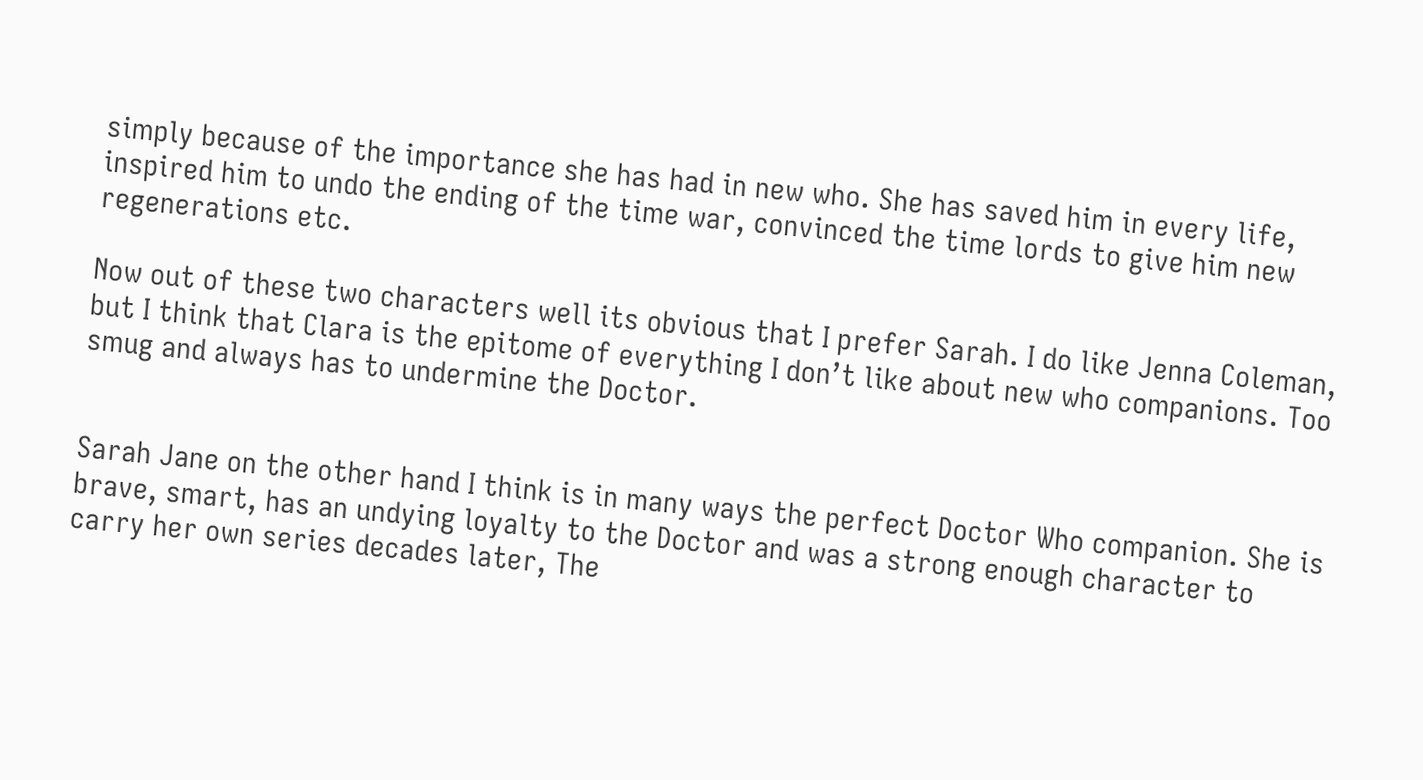simply because of the importance she has had in new who. She has saved him in every life, inspired him to undo the ending of the time war, convinced the time lords to give him new regenerations etc.

Now out of these two characters well its obvious that I prefer Sarah. I do like Jenna Coleman, but I think that Clara is the epitome of everything I don’t like about new who companions. Too smug and always has to undermine the Doctor.


Sarah Jane on the other hand I think is in many ways the perfect Doctor Who companion. She is brave, smart, has an undying loyalty to the Doctor and was a strong enough character to carry her own series decades later, The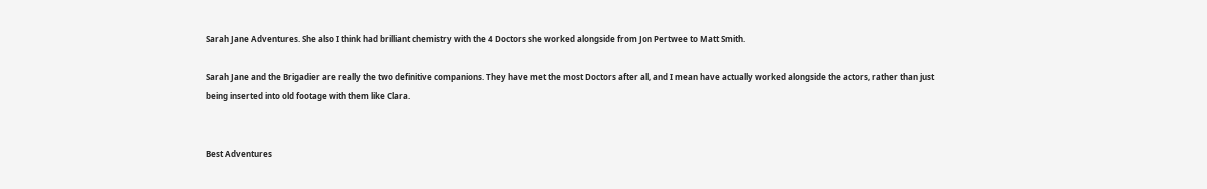Sarah Jane Adventures. She also I think had brilliant chemistry with the 4 Doctors she worked alongside from Jon Pertwee to Matt Smith.

Sarah Jane and the Brigadier are really the two definitive companions. They have met the most Doctors after all, and I mean have actually worked alongside the actors, rather than just being inserted into old footage with them like Clara.


Best Adventures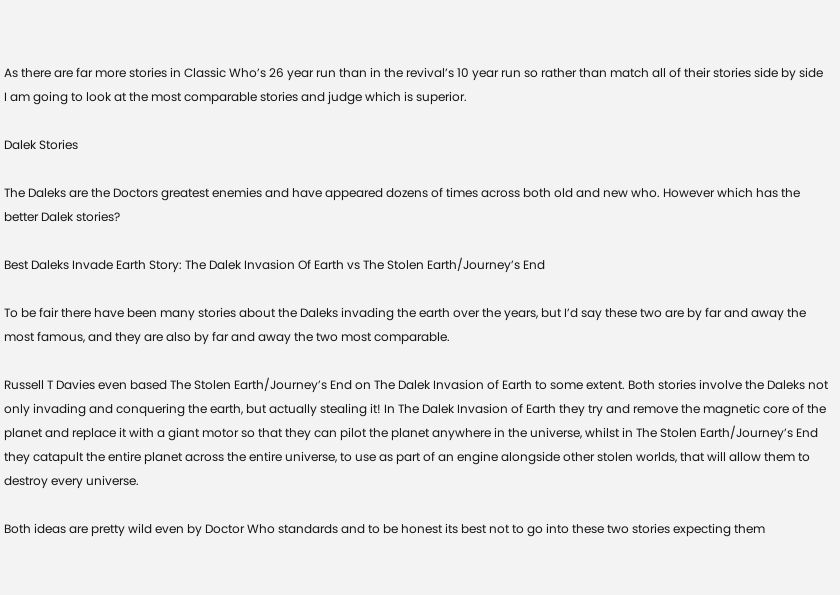As there are far more stories in Classic Who’s 26 year run than in the revival’s 10 year run so rather than match all of their stories side by side I am going to look at the most comparable stories and judge which is superior.

Dalek Stories

The Daleks are the Doctors greatest enemies and have appeared dozens of times across both old and new who. However which has the better Dalek stories?

Best Daleks Invade Earth Story: The Dalek Invasion Of Earth vs The Stolen Earth/Journey’s End

To be fair there have been many stories about the Daleks invading the earth over the years, but I’d say these two are by far and away the most famous, and they are also by far and away the two most comparable.

Russell T Davies even based The Stolen Earth/Journey’s End on The Dalek Invasion of Earth to some extent. Both stories involve the Daleks not only invading and conquering the earth, but actually stealing it! In The Dalek Invasion of Earth they try and remove the magnetic core of the planet and replace it with a giant motor so that they can pilot the planet anywhere in the universe, whilst in The Stolen Earth/Journey’s End they catapult the entire planet across the entire universe, to use as part of an engine alongside other stolen worlds, that will allow them to destroy every universe.

Both ideas are pretty wild even by Doctor Who standards and to be honest its best not to go into these two stories expecting them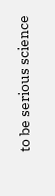to be serious science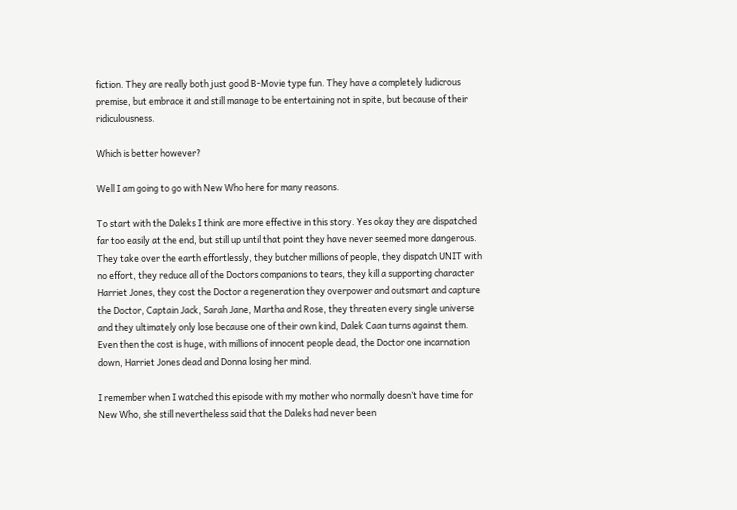fiction. They are really both just good B-Movie type fun. They have a completely ludicrous premise, but embrace it and still manage to be entertaining not in spite, but because of their ridiculousness.

Which is better however?

Well I am going to go with New Who here for many reasons.

To start with the Daleks I think are more effective in this story. Yes okay they are dispatched far too easily at the end, but still up until that point they have never seemed more dangerous. They take over the earth effortlessly, they butcher millions of people, they dispatch UNIT with no effort, they reduce all of the Doctors companions to tears, they kill a supporting character Harriet Jones, they cost the Doctor a regeneration they overpower and outsmart and capture the Doctor, Captain Jack, Sarah Jane, Martha and Rose, they threaten every single universe and they ultimately only lose because one of their own kind, Dalek Caan turns against them. Even then the cost is huge, with millions of innocent people dead, the Doctor one incarnation down, Harriet Jones dead and Donna losing her mind.

I remember when I watched this episode with my mother who normally doesn’t have time for New Who, she still nevertheless said that the Daleks had never been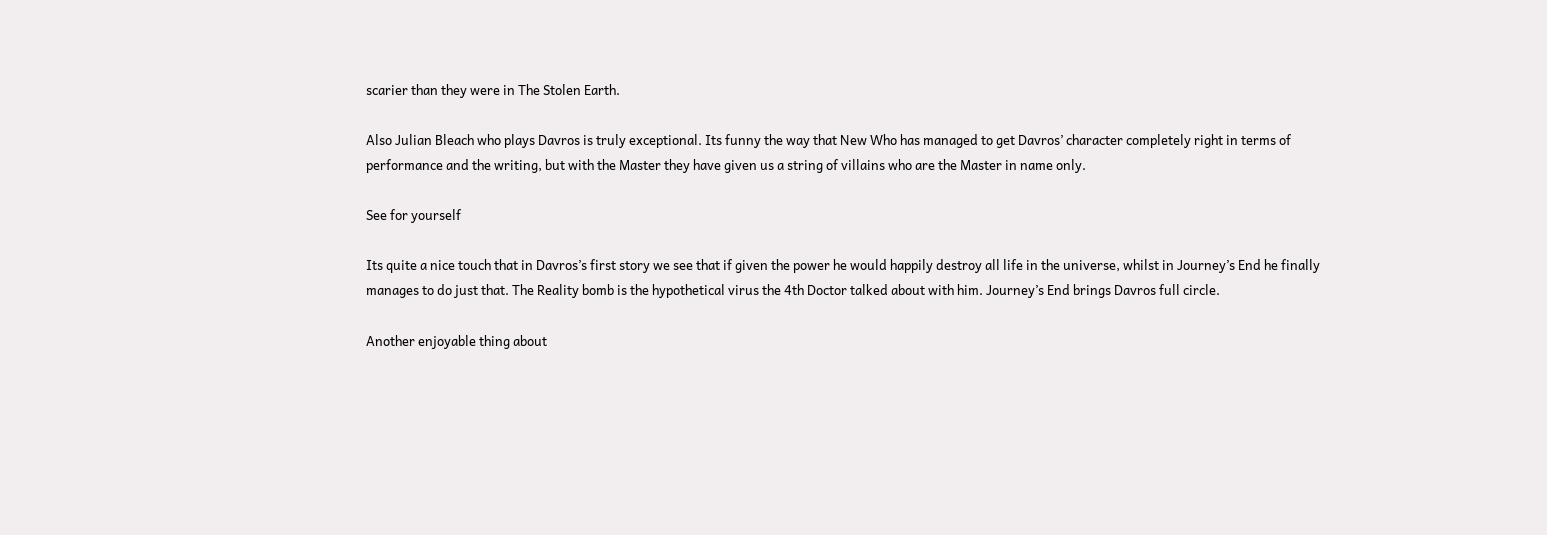scarier than they were in The Stolen Earth.

Also Julian Bleach who plays Davros is truly exceptional. Its funny the way that New Who has managed to get Davros’ character completely right in terms of performance and the writing, but with the Master they have given us a string of villains who are the Master in name only.

See for yourself

Its quite a nice touch that in Davros’s first story we see that if given the power he would happily destroy all life in the universe, whilst in Journey’s End he finally manages to do just that. The Reality bomb is the hypothetical virus the 4th Doctor talked about with him. Journey’s End brings Davros full circle.

Another enjoyable thing about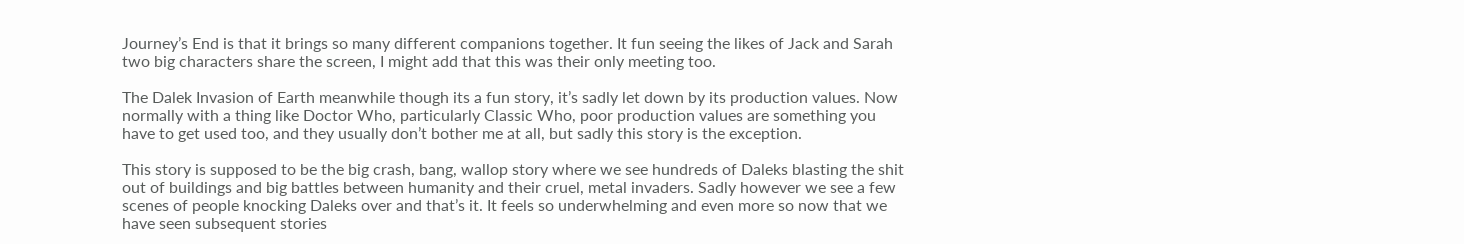Journey’s End is that it brings so many different companions together. It fun seeing the likes of Jack and Sarah two big characters share the screen, I might add that this was their only meeting too.

The Dalek Invasion of Earth meanwhile though its a fun story, it’s sadly let down by its production values. Now normally with a thing like Doctor Who, particularly Classic Who, poor production values are something you have to get used too, and they usually don’t bother me at all, but sadly this story is the exception.

This story is supposed to be the big crash, bang, wallop story where we see hundreds of Daleks blasting the shit out of buildings and big battles between humanity and their cruel, metal invaders. Sadly however we see a few scenes of people knocking Daleks over and that’s it. It feels so underwhelming and even more so now that we have seen subsequent stories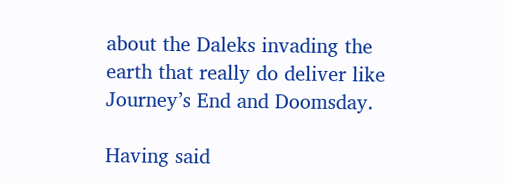about the Daleks invading the earth that really do deliver like Journey’s End and Doomsday.

Having said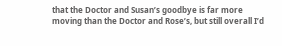that the Doctor and Susan’s goodbye is far more moving than the Doctor and Rose’s, but still overall I’d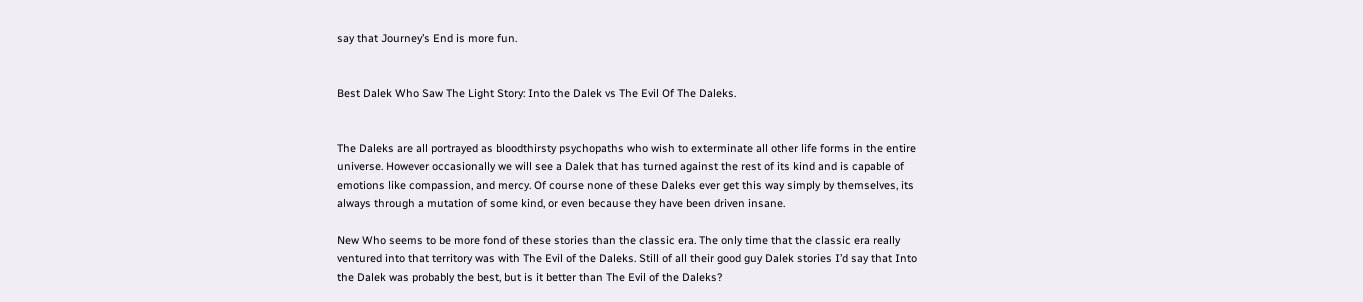say that Journey’s End is more fun.


Best Dalek Who Saw The Light Story: Into the Dalek vs The Evil Of The Daleks.


The Daleks are all portrayed as bloodthirsty psychopaths who wish to exterminate all other life forms in the entire universe. However occasionally we will see a Dalek that has turned against the rest of its kind and is capable of emotions like compassion, and mercy. Of course none of these Daleks ever get this way simply by themselves, its always through a mutation of some kind, or even because they have been driven insane.

New Who seems to be more fond of these stories than the classic era. The only time that the classic era really ventured into that territory was with The Evil of the Daleks. Still of all their good guy Dalek stories I’d say that Into the Dalek was probably the best, but is it better than The Evil of the Daleks?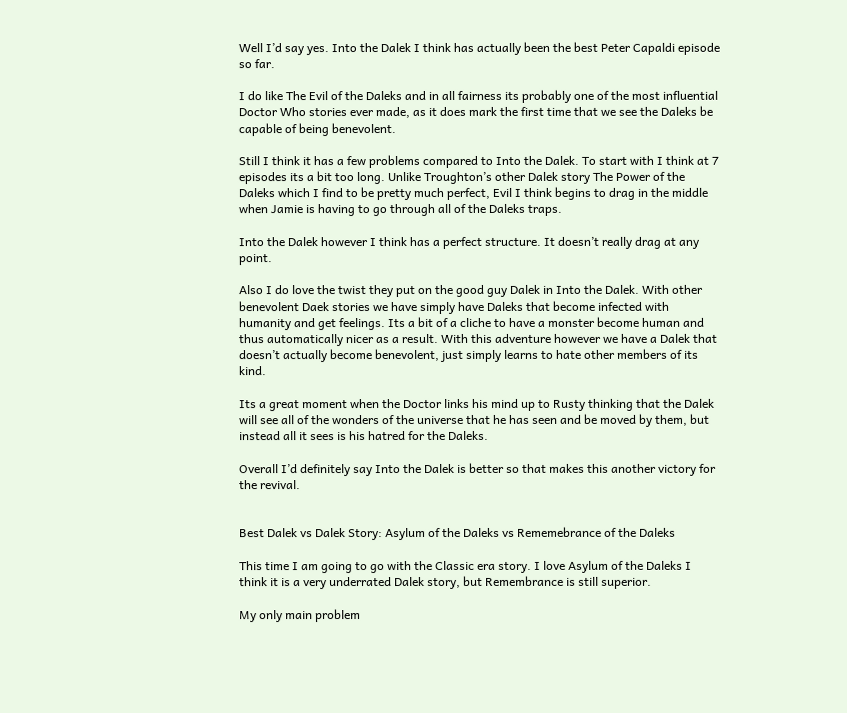Well I’d say yes. Into the Dalek I think has actually been the best Peter Capaldi episode so far.

I do like The Evil of the Daleks and in all fairness its probably one of the most influential Doctor Who stories ever made, as it does mark the first time that we see the Daleks be capable of being benevolent.

Still I think it has a few problems compared to Into the Dalek. To start with I think at 7 episodes its a bit too long. Unlike Troughton’s other Dalek story The Power of the Daleks which I find to be pretty much perfect, Evil I think begins to drag in the middle when Jamie is having to go through all of the Daleks traps.

Into the Dalek however I think has a perfect structure. It doesn’t really drag at any point.

Also I do love the twist they put on the good guy Dalek in Into the Dalek. With other benevolent Daek stories we have simply have Daleks that become infected with humanity and get feelings. Its a bit of a cliche to have a monster become human and thus automatically nicer as a result. With this adventure however we have a Dalek that doesn’t actually become benevolent, just simply learns to hate other members of its kind.

Its a great moment when the Doctor links his mind up to Rusty thinking that the Dalek will see all of the wonders of the universe that he has seen and be moved by them, but instead all it sees is his hatred for the Daleks.

Overall I’d definitely say Into the Dalek is better so that makes this another victory for the revival.


Best Dalek vs Dalek Story: Asylum of the Daleks vs Rememebrance of the Daleks

This time I am going to go with the Classic era story. I love Asylum of the Daleks I think it is a very underrated Dalek story, but Remembrance is still superior.

My only main problem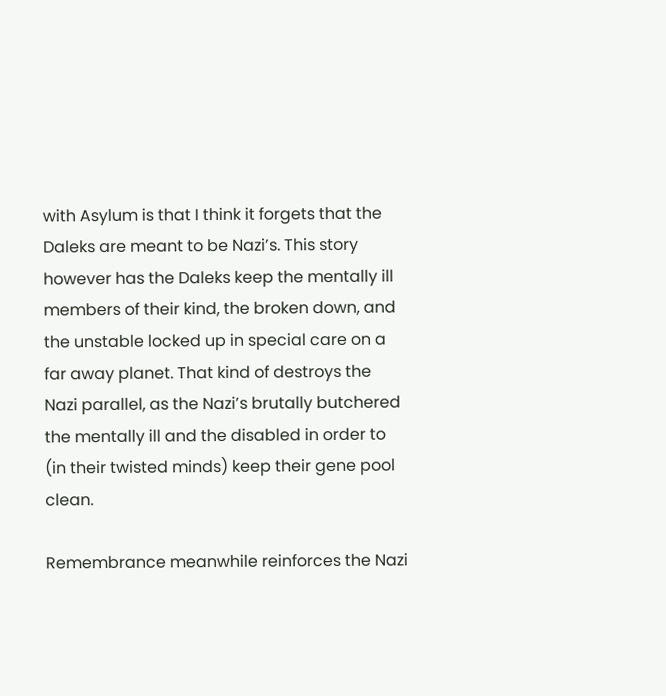with Asylum is that I think it forgets that the Daleks are meant to be Nazi’s. This story however has the Daleks keep the mentally ill members of their kind, the broken down, and the unstable locked up in special care on a far away planet. That kind of destroys the Nazi parallel, as the Nazi’s brutally butchered the mentally ill and the disabled in order to (in their twisted minds) keep their gene pool clean.

Remembrance meanwhile reinforces the Nazi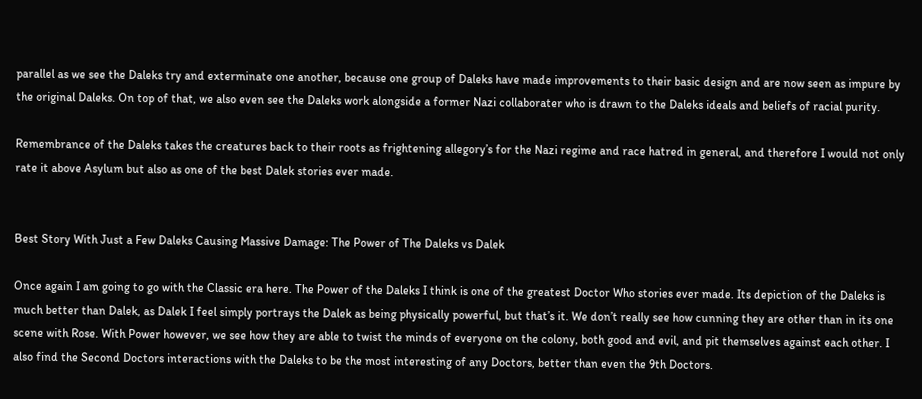parallel as we see the Daleks try and exterminate one another, because one group of Daleks have made improvements to their basic design and are now seen as impure by the original Daleks. On top of that, we also even see the Daleks work alongside a former Nazi collaborater who is drawn to the Daleks ideals and beliefs of racial purity.

Remembrance of the Daleks takes the creatures back to their roots as frightening allegory’s for the Nazi regime and race hatred in general, and therefore I would not only rate it above Asylum but also as one of the best Dalek stories ever made.


Best Story With Just a Few Daleks Causing Massive Damage: The Power of The Daleks vs Dalek

Once again I am going to go with the Classic era here. The Power of the Daleks I think is one of the greatest Doctor Who stories ever made. Its depiction of the Daleks is much better than Dalek, as Dalek I feel simply portrays the Dalek as being physically powerful, but that’s it. We don’t really see how cunning they are other than in its one scene with Rose. With Power however, we see how they are able to twist the minds of everyone on the colony, both good and evil, and pit themselves against each other. I also find the Second Doctors interactions with the Daleks to be the most interesting of any Doctors, better than even the 9th Doctors.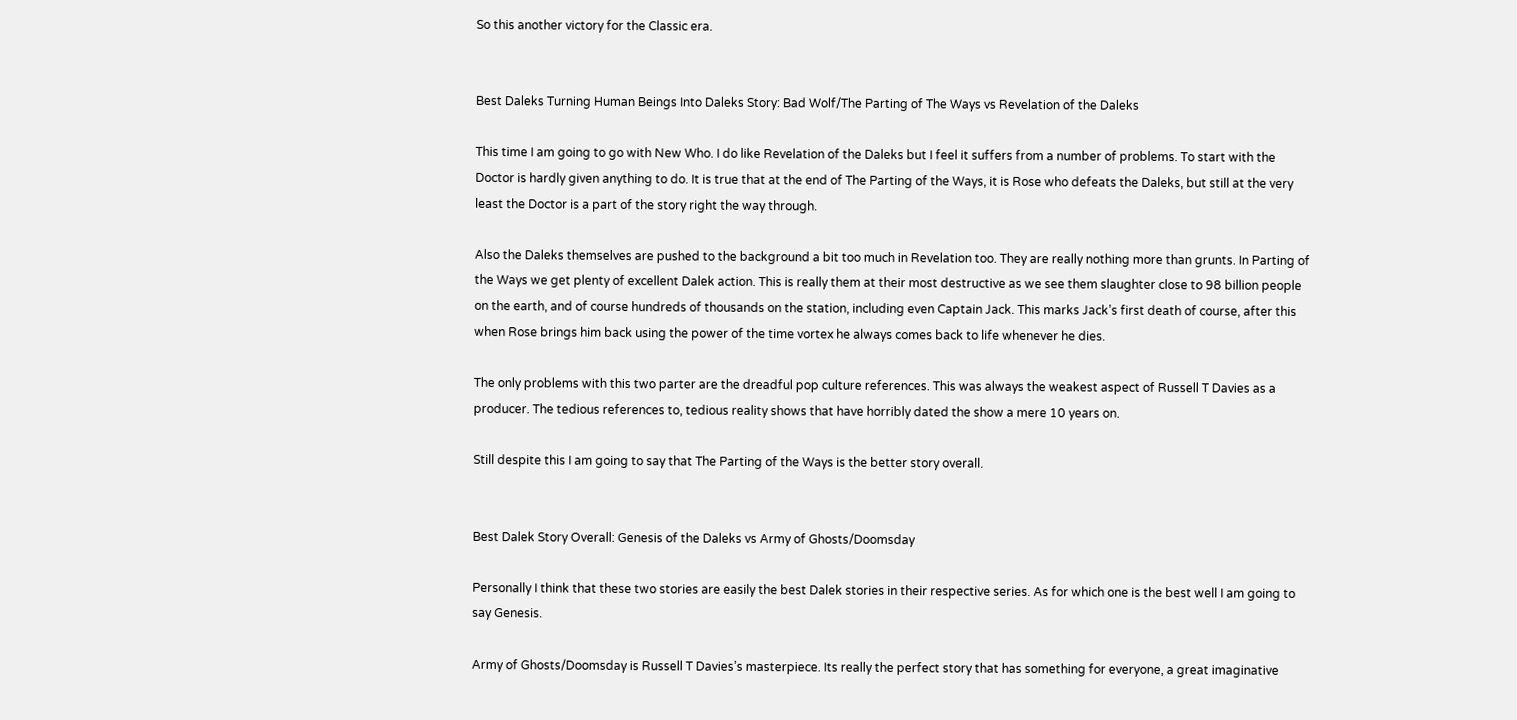So this another victory for the Classic era.


Best Daleks Turning Human Beings Into Daleks Story: Bad Wolf/The Parting of The Ways vs Revelation of the Daleks

This time I am going to go with New Who. I do like Revelation of the Daleks but I feel it suffers from a number of problems. To start with the Doctor is hardly given anything to do. It is true that at the end of The Parting of the Ways, it is Rose who defeats the Daleks, but still at the very least the Doctor is a part of the story right the way through.

Also the Daleks themselves are pushed to the background a bit too much in Revelation too. They are really nothing more than grunts. In Parting of the Ways we get plenty of excellent Dalek action. This is really them at their most destructive as we see them slaughter close to 98 billion people on the earth, and of course hundreds of thousands on the station, including even Captain Jack. This marks Jack’s first death of course, after this when Rose brings him back using the power of the time vortex he always comes back to life whenever he dies.

The only problems with this two parter are the dreadful pop culture references. This was always the weakest aspect of Russell T Davies as a producer. The tedious references to, tedious reality shows that have horribly dated the show a mere 10 years on.

Still despite this I am going to say that The Parting of the Ways is the better story overall.


Best Dalek Story Overall: Genesis of the Daleks vs Army of Ghosts/Doomsday

Personally I think that these two stories are easily the best Dalek stories in their respective series. As for which one is the best well I am going to say Genesis.

Army of Ghosts/Doomsday is Russell T Davies’s masterpiece. Its really the perfect story that has something for everyone, a great imaginative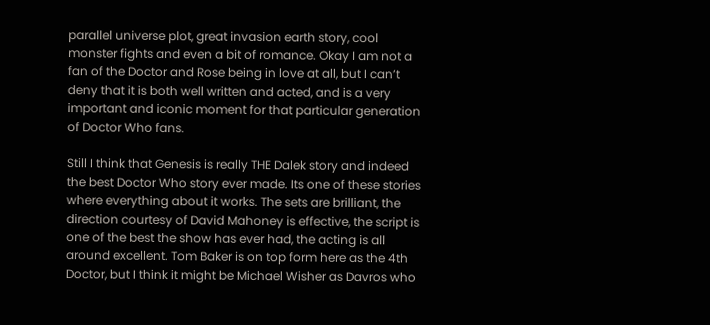parallel universe plot, great invasion earth story, cool monster fights and even a bit of romance. Okay I am not a fan of the Doctor and Rose being in love at all, but I can’t deny that it is both well written and acted, and is a very important and iconic moment for that particular generation of Doctor Who fans.

Still I think that Genesis is really THE Dalek story and indeed the best Doctor Who story ever made. Its one of these stories where everything about it works. The sets are brilliant, the direction courtesy of David Mahoney is effective, the script is one of the best the show has ever had, the acting is all around excellent. Tom Baker is on top form here as the 4th Doctor, but I think it might be Michael Wisher as Davros who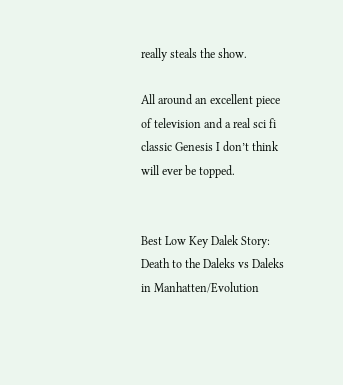really steals the show.

All around an excellent piece of television and a real sci fi classic Genesis I don’t think will ever be topped.


Best Low Key Dalek Story: Death to the Daleks vs Daleks in Manhatten/Evolution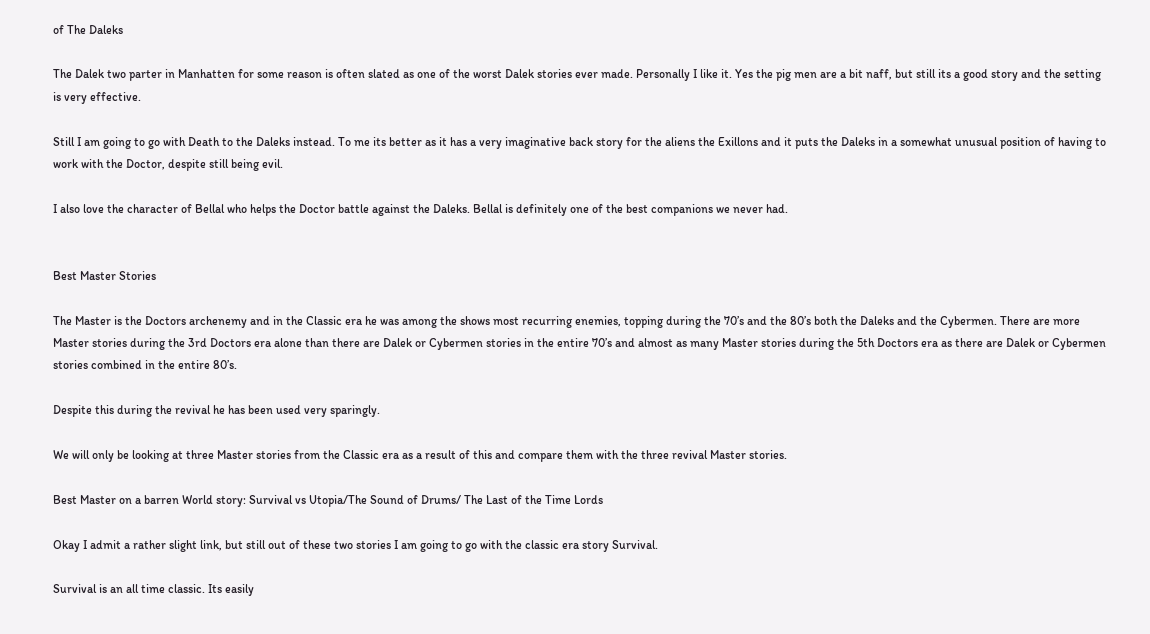of The Daleks

The Dalek two parter in Manhatten for some reason is often slated as one of the worst Dalek stories ever made. Personally I like it. Yes the pig men are a bit naff, but still its a good story and the setting is very effective.

Still I am going to go with Death to the Daleks instead. To me its better as it has a very imaginative back story for the aliens the Exillons and it puts the Daleks in a somewhat unusual position of having to work with the Doctor, despite still being evil.

I also love the character of Bellal who helps the Doctor battle against the Daleks. Bellal is definitely one of the best companions we never had.


Best Master Stories

The Master is the Doctors archenemy and in the Classic era he was among the shows most recurring enemies, topping during the 70’s and the 80’s both the Daleks and the Cybermen. There are more Master stories during the 3rd Doctors era alone than there are Dalek or Cybermen stories in the entire 70’s and almost as many Master stories during the 5th Doctors era as there are Dalek or Cybermen stories combined in the entire 80’s.

Despite this during the revival he has been used very sparingly.

We will only be looking at three Master stories from the Classic era as a result of this and compare them with the three revival Master stories.

Best Master on a barren World story: Survival vs Utopia/The Sound of Drums/ The Last of the Time Lords

Okay I admit a rather slight link, but still out of these two stories I am going to go with the classic era story Survival.

Survival is an all time classic. Its easily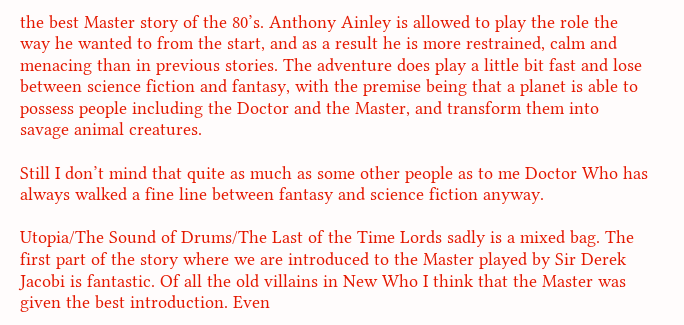the best Master story of the 80’s. Anthony Ainley is allowed to play the role the way he wanted to from the start, and as a result he is more restrained, calm and menacing than in previous stories. The adventure does play a little bit fast and lose between science fiction and fantasy, with the premise being that a planet is able to possess people including the Doctor and the Master, and transform them into savage animal creatures.

Still I don’t mind that quite as much as some other people as to me Doctor Who has always walked a fine line between fantasy and science fiction anyway.

Utopia/The Sound of Drums/The Last of the Time Lords sadly is a mixed bag. The first part of the story where we are introduced to the Master played by Sir Derek Jacobi is fantastic. Of all the old villains in New Who I think that the Master was given the best introduction. Even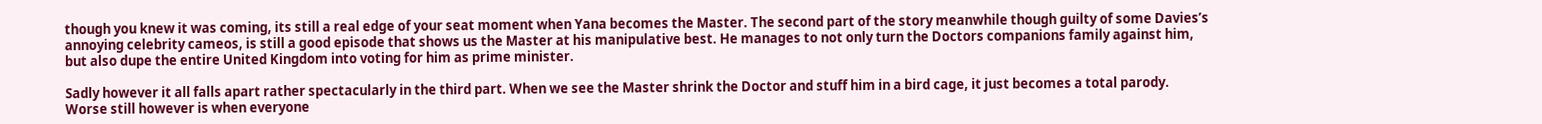though you knew it was coming, its still a real edge of your seat moment when Yana becomes the Master. The second part of the story meanwhile though guilty of some Davies’s annoying celebrity cameos, is still a good episode that shows us the Master at his manipulative best. He manages to not only turn the Doctors companions family against him, but also dupe the entire United Kingdom into voting for him as prime minister.

Sadly however it all falls apart rather spectacularly in the third part. When we see the Master shrink the Doctor and stuff him in a bird cage, it just becomes a total parody. Worse still however is when everyone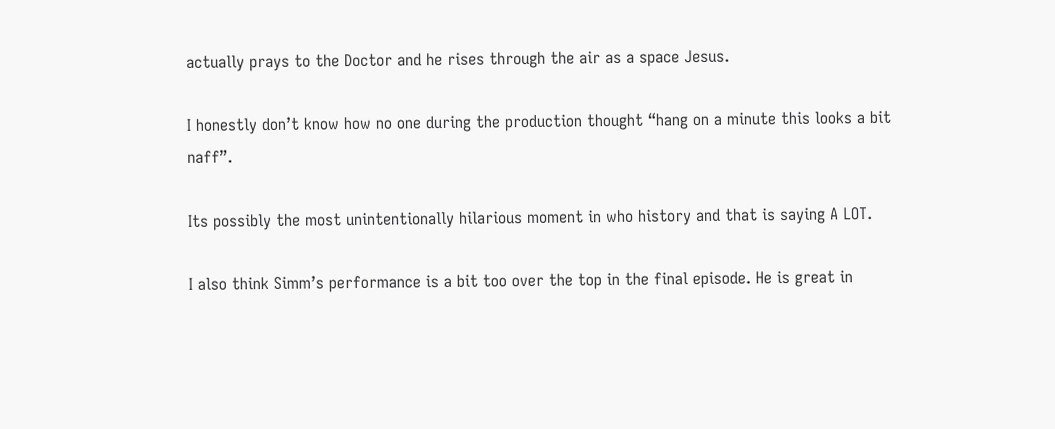actually prays to the Doctor and he rises through the air as a space Jesus.

I honestly don’t know how no one during the production thought “hang on a minute this looks a bit naff”.

Its possibly the most unintentionally hilarious moment in who history and that is saying A LOT.

I also think Simm’s performance is a bit too over the top in the final episode. He is great in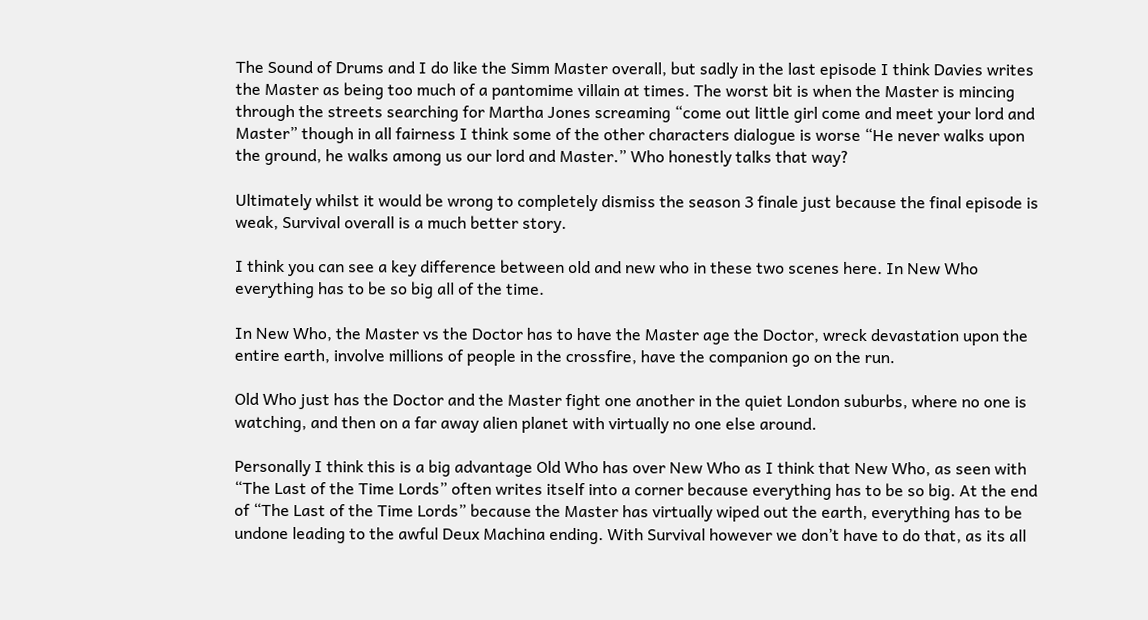The Sound of Drums and I do like the Simm Master overall, but sadly in the last episode I think Davies writes the Master as being too much of a pantomime villain at times. The worst bit is when the Master is mincing through the streets searching for Martha Jones screaming “come out little girl come and meet your lord and Master” though in all fairness I think some of the other characters dialogue is worse “He never walks upon the ground, he walks among us our lord and Master.” Who honestly talks that way?

Ultimately whilst it would be wrong to completely dismiss the season 3 finale just because the final episode is weak, Survival overall is a much better story.

I think you can see a key difference between old and new who in these two scenes here. In New Who everything has to be so big all of the time.

In New Who, the Master vs the Doctor has to have the Master age the Doctor, wreck devastation upon the entire earth, involve millions of people in the crossfire, have the companion go on the run.

Old Who just has the Doctor and the Master fight one another in the quiet London suburbs, where no one is watching, and then on a far away alien planet with virtually no one else around.

Personally I think this is a big advantage Old Who has over New Who as I think that New Who, as seen with “The Last of the Time Lords” often writes itself into a corner because everything has to be so big. At the end of “The Last of the Time Lords” because the Master has virtually wiped out the earth, everything has to be undone leading to the awful Deux Machina ending. With Survival however we don’t have to do that, as its all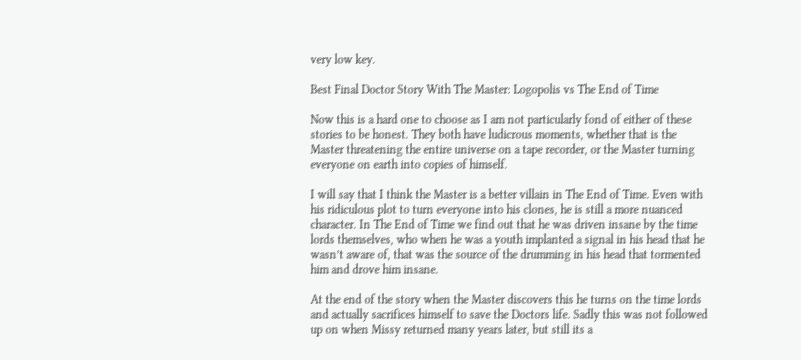very low key.

Best Final Doctor Story With The Master: Logopolis vs The End of Time

Now this is a hard one to choose as I am not particularly fond of either of these stories to be honest. They both have ludicrous moments, whether that is the Master threatening the entire universe on a tape recorder, or the Master turning everyone on earth into copies of himself.

I will say that I think the Master is a better villain in The End of Time. Even with his ridiculous plot to turn everyone into his clones, he is still a more nuanced character. In The End of Time we find out that he was driven insane by the time lords themselves, who when he was a youth implanted a signal in his head that he wasn’t aware of, that was the source of the drumming in his head that tormented him and drove him insane.

At the end of the story when the Master discovers this he turns on the time lords and actually sacrifices himself to save the Doctors life. Sadly this was not followed up on when Missy returned many years later, but still its a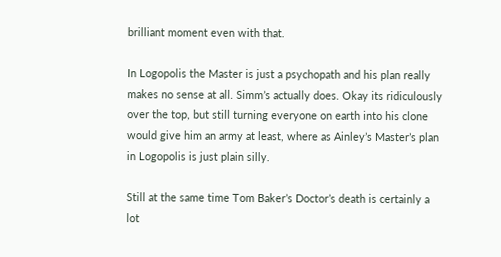brilliant moment even with that.

In Logopolis the Master is just a psychopath and his plan really makes no sense at all. Simm’s actually does. Okay its ridiculously over the top, but still turning everyone on earth into his clone would give him an army at least, where as Ainley’s Master’s plan in Logopolis is just plain silly.

Still at the same time Tom Baker’s Doctor’s death is certainly a lot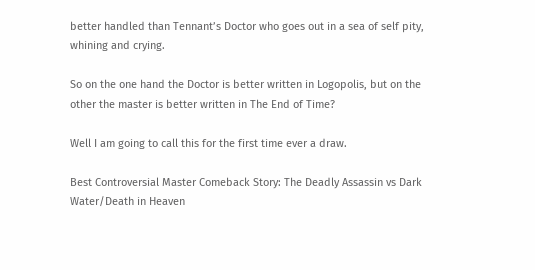better handled than Tennant’s Doctor who goes out in a sea of self pity, whining and crying.

So on the one hand the Doctor is better written in Logopolis, but on the other the master is better written in The End of Time?

Well I am going to call this for the first time ever a draw.

Best Controversial Master Comeback Story: The Deadly Assassin vs Dark Water/Death in Heaven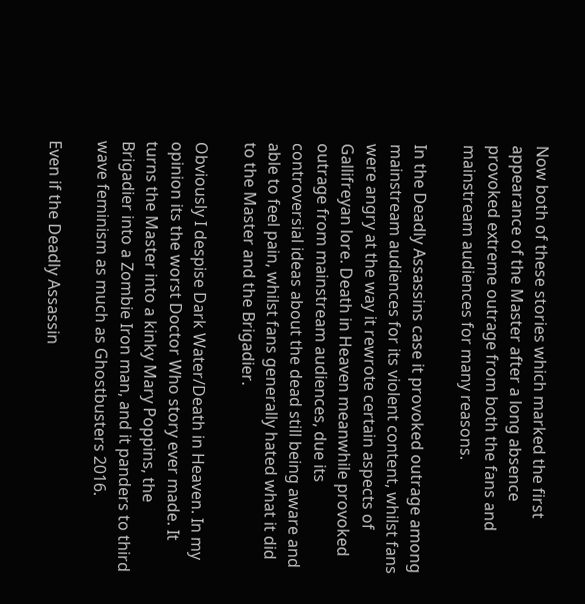Now both of these stories which marked the first appearance of the Master after a long absence provoked extreme outrage from both the fans and mainstream audiences for many reasons.

In the Deadly Assassins case it provoked outrage among mainstream audiences for its violent content, whilst fans were angry at the way it rewrote certain aspects of Gallifreyan lore. Death in Heaven meanwhile provoked outrage from mainstream audiences, due its controversial ideas about the dead still being aware and able to feel pain, whilst fans generally hated what it did to the Master and the Brigadier.

Obviously I despise Dark Water/Death in Heaven. In my opinion its the worst Doctor Who story ever made. It turns the Master into a kinky Mary Poppins, the Brigadier into a Zombie Iron man, and it panders to third wave feminism as much as Ghostbusters 2016.

Even if the Deadly Assassin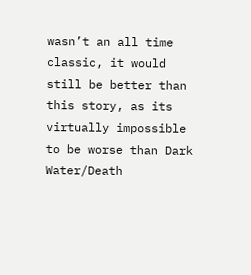wasn’t an all time classic, it would still be better than this story, as its virtually impossible to be worse than Dark Water/Death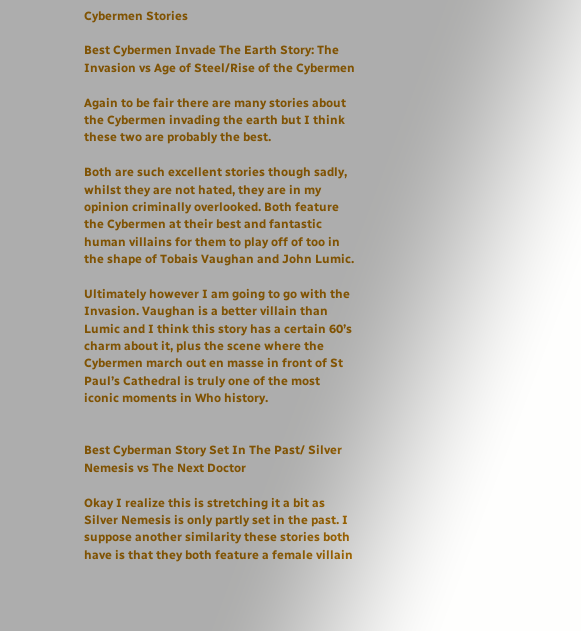Cybermen Stories

Best Cybermen Invade The Earth Story: The Invasion vs Age of Steel/Rise of the Cybermen

Again to be fair there are many stories about the Cybermen invading the earth but I think these two are probably the best.

Both are such excellent stories though sadly, whilst they are not hated, they are in my opinion criminally overlooked. Both feature the Cybermen at their best and fantastic human villains for them to play off of too in the shape of Tobais Vaughan and John Lumic.

Ultimately however I am going to go with the Invasion. Vaughan is a better villain than Lumic and I think this story has a certain 60’s charm about it, plus the scene where the Cybermen march out en masse in front of St Paul’s Cathedral is truly one of the most iconic moments in Who history.


Best Cyberman Story Set In The Past/ Silver Nemesis vs The Next Doctor

Okay I realize this is stretching it a bit as Silver Nemesis is only partly set in the past. I suppose another similarity these stories both have is that they both feature a female villain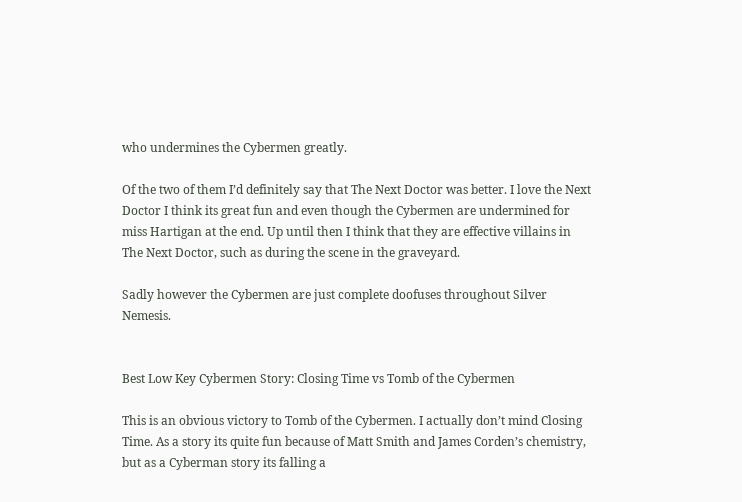who undermines the Cybermen greatly.

Of the two of them I’d definitely say that The Next Doctor was better. I love the Next Doctor I think its great fun and even though the Cybermen are undermined for miss Hartigan at the end. Up until then I think that they are effective villains in The Next Doctor, such as during the scene in the graveyard.

Sadly however the Cybermen are just complete doofuses throughout Silver Nemesis.


Best Low Key Cybermen Story: Closing Time vs Tomb of the Cybermen

This is an obvious victory to Tomb of the Cybermen. I actually don’t mind Closing Time. As a story its quite fun because of Matt Smith and James Corden’s chemistry, but as a Cyberman story its falling a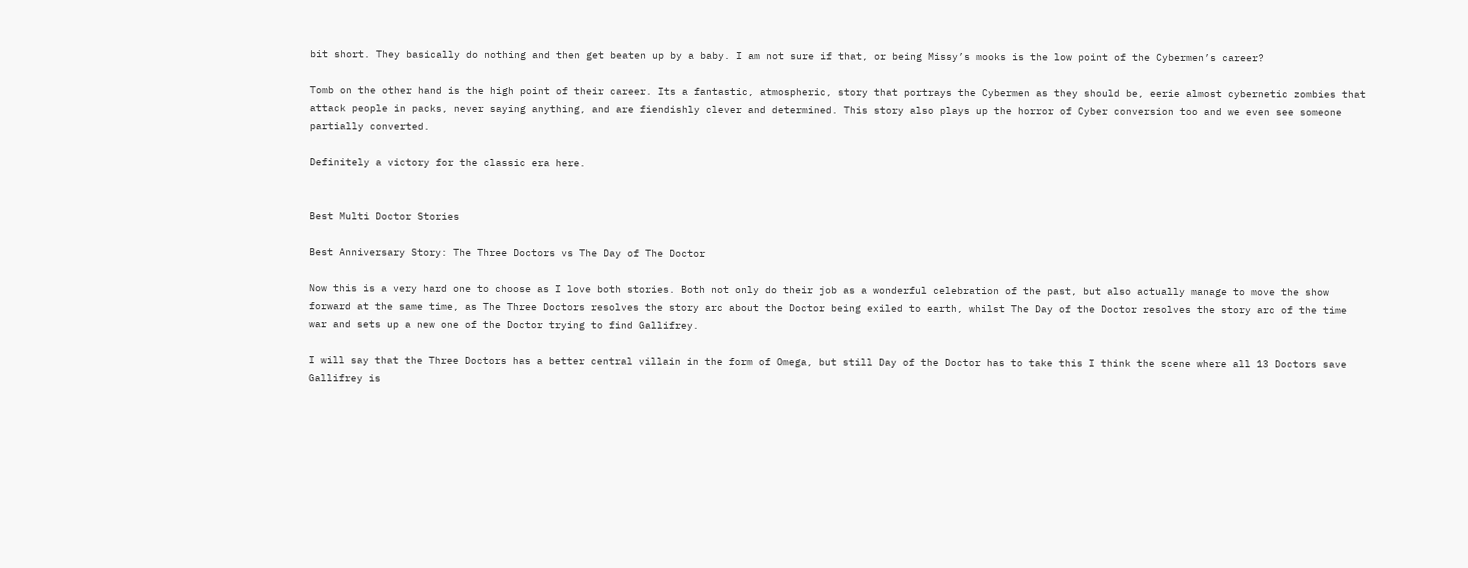bit short. They basically do nothing and then get beaten up by a baby. I am not sure if that, or being Missy’s mooks is the low point of the Cybermen’s career?

Tomb on the other hand is the high point of their career. Its a fantastic, atmospheric, story that portrays the Cybermen as they should be, eerie almost cybernetic zombies that attack people in packs, never saying anything, and are fiendishly clever and determined. This story also plays up the horror of Cyber conversion too and we even see someone partially converted.

Definitely a victory for the classic era here.


Best Multi Doctor Stories

Best Anniversary Story: The Three Doctors vs The Day of The Doctor

Now this is a very hard one to choose as I love both stories. Both not only do their job as a wonderful celebration of the past, but also actually manage to move the show forward at the same time, as The Three Doctors resolves the story arc about the Doctor being exiled to earth, whilst The Day of the Doctor resolves the story arc of the time war and sets up a new one of the Doctor trying to find Gallifrey.

I will say that the Three Doctors has a better central villain in the form of Omega, but still Day of the Doctor has to take this I think the scene where all 13 Doctors save Gallifrey is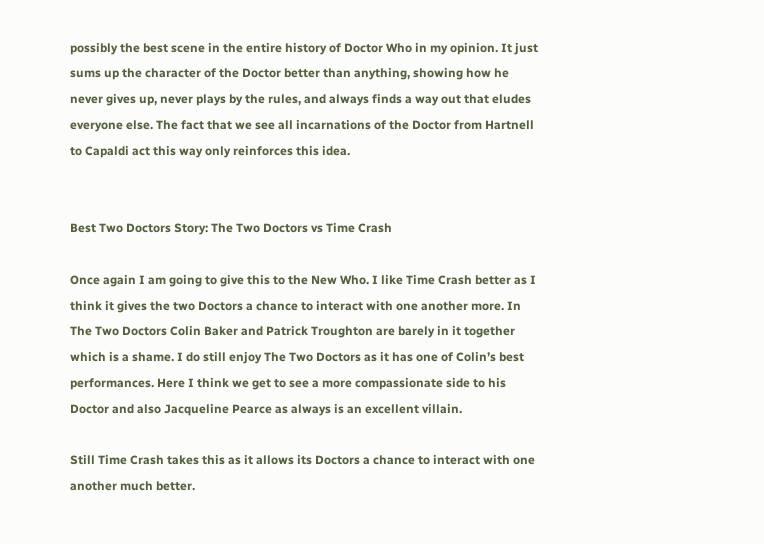possibly the best scene in the entire history of Doctor Who in my opinion. It just sums up the character of the Doctor better than anything, showing how he never gives up, never plays by the rules, and always finds a way out that eludes everyone else. The fact that we see all incarnations of the Doctor from Hartnell to Capaldi act this way only reinforces this idea.


Best Two Doctors Story: The Two Doctors vs Time Crash

Once again I am going to give this to the New Who. I like Time Crash better as I think it gives the two Doctors a chance to interact with one another more. In The Two Doctors Colin Baker and Patrick Troughton are barely in it together which is a shame. I do still enjoy The Two Doctors as it has one of Colin’s best performances. Here I think we get to see a more compassionate side to his Doctor and also Jacqueline Pearce as always is an excellent villain.

Still Time Crash takes this as it allows its Doctors a chance to interact with one another much better.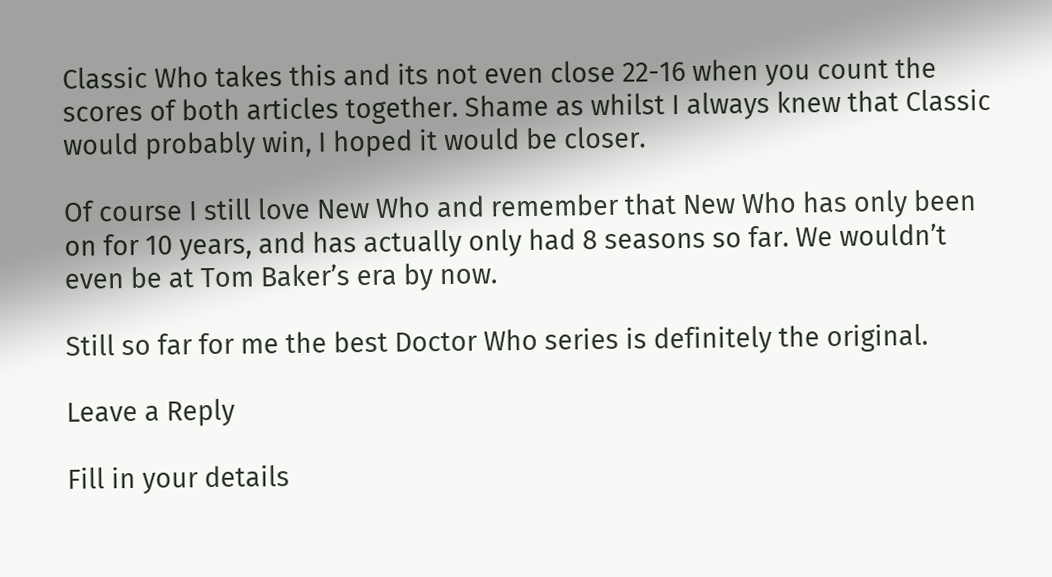Classic Who takes this and its not even close 22-16 when you count the scores of both articles together. Shame as whilst I always knew that Classic would probably win, I hoped it would be closer.

Of course I still love New Who and remember that New Who has only been on for 10 years, and has actually only had 8 seasons so far. We wouldn’t even be at Tom Baker’s era by now.

Still so far for me the best Doctor Who series is definitely the original.

Leave a Reply

Fill in your details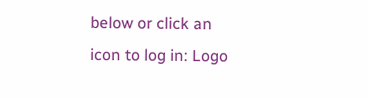below or click an icon to log in: Logo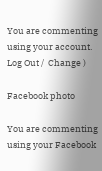You are commenting using your account. Log Out /  Change )

Facebook photo

You are commenting using your Facebook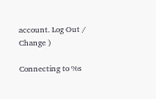account. Log Out /  Change )

Connecting to %s